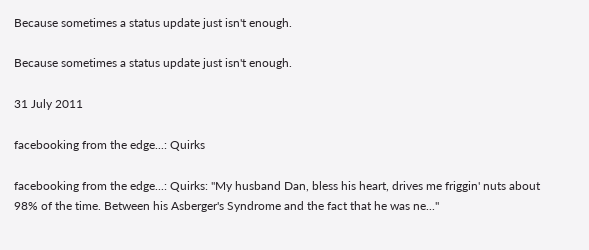Because sometimes a status update just isn't enough.

Because sometimes a status update just isn't enough.

31 July 2011

facebooking from the edge...: Quirks

facebooking from the edge...: Quirks: "My husband Dan, bless his heart, drives me friggin' nuts about 98% of the time. Between his Asberger's Syndrome and the fact that he was ne..."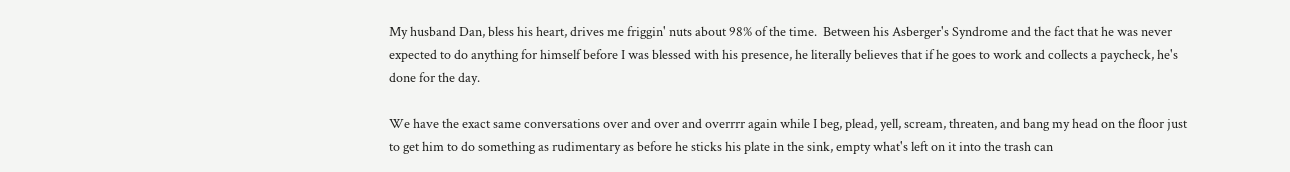My husband Dan, bless his heart, drives me friggin' nuts about 98% of the time.  Between his Asberger's Syndrome and the fact that he was never expected to do anything for himself before I was blessed with his presence, he literally believes that if he goes to work and collects a paycheck, he's done for the day.

We have the exact same conversations over and over and overrrr again while I beg, plead, yell, scream, threaten, and bang my head on the floor just to get him to do something as rudimentary as before he sticks his plate in the sink, empty what's left on it into the trash can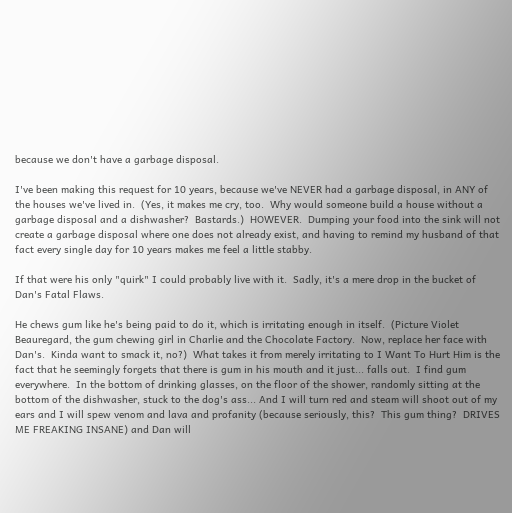because we don't have a garbage disposal.

I've been making this request for 10 years, because we've NEVER had a garbage disposal, in ANY of the houses we've lived in.  (Yes, it makes me cry, too.  Why would someone build a house without a garbage disposal and a dishwasher?  Bastards.)  HOWEVER.  Dumping your food into the sink will not create a garbage disposal where one does not already exist, and having to remind my husband of that fact every single day for 10 years makes me feel a little stabby.

If that were his only "quirk" I could probably live with it.  Sadly, it's a mere drop in the bucket of Dan's Fatal Flaws.

He chews gum like he's being paid to do it, which is irritating enough in itself.  (Picture Violet Beauregard, the gum chewing girl in Charlie and the Chocolate Factory.  Now, replace her face with Dan's.  Kinda want to smack it, no?)  What takes it from merely irritating to I Want To Hurt Him is the fact that he seemingly forgets that there is gum in his mouth and it just... falls out.  I find gum everywhere.  In the bottom of drinking glasses, on the floor of the shower, randomly sitting at the bottom of the dishwasher, stuck to the dog's ass... And I will turn red and steam will shoot out of my ears and I will spew venom and lava and profanity (because seriously, this?  This gum thing?  DRIVES ME FREAKING INSANE) and Dan will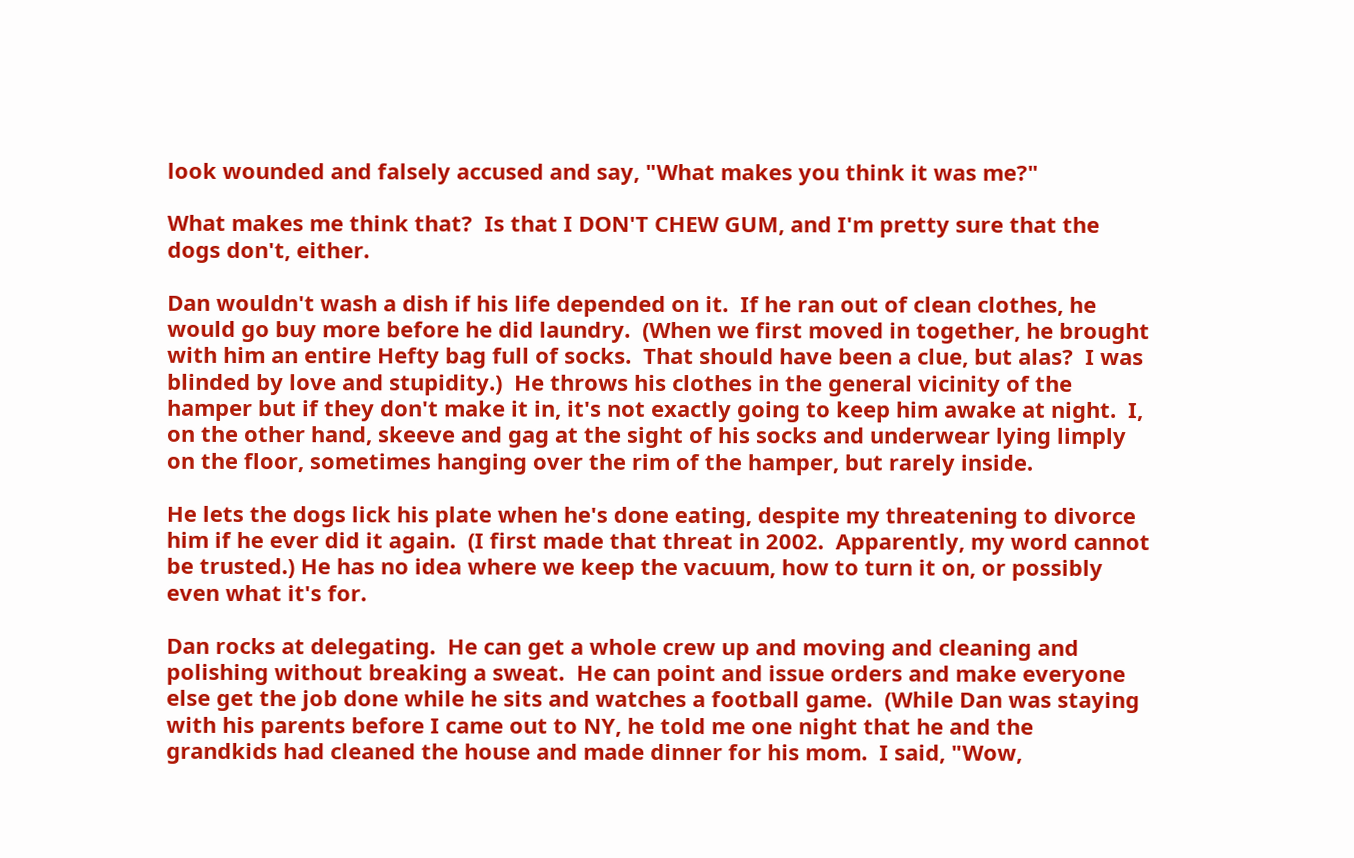look wounded and falsely accused and say, "What makes you think it was me?"

What makes me think that?  Is that I DON'T CHEW GUM, and I'm pretty sure that the dogs don't, either.

Dan wouldn't wash a dish if his life depended on it.  If he ran out of clean clothes, he would go buy more before he did laundry.  (When we first moved in together, he brought with him an entire Hefty bag full of socks.  That should have been a clue, but alas?  I was blinded by love and stupidity.)  He throws his clothes in the general vicinity of the hamper but if they don't make it in, it's not exactly going to keep him awake at night.  I, on the other hand, skeeve and gag at the sight of his socks and underwear lying limply on the floor, sometimes hanging over the rim of the hamper, but rarely inside.

He lets the dogs lick his plate when he's done eating, despite my threatening to divorce him if he ever did it again.  (I first made that threat in 2002.  Apparently, my word cannot be trusted.) He has no idea where we keep the vacuum, how to turn it on, or possibly even what it's for.

Dan rocks at delegating.  He can get a whole crew up and moving and cleaning and polishing without breaking a sweat.  He can point and issue orders and make everyone else get the job done while he sits and watches a football game.  (While Dan was staying with his parents before I came out to NY, he told me one night that he and the grandkids had cleaned the house and made dinner for his mom.  I said, "Wow,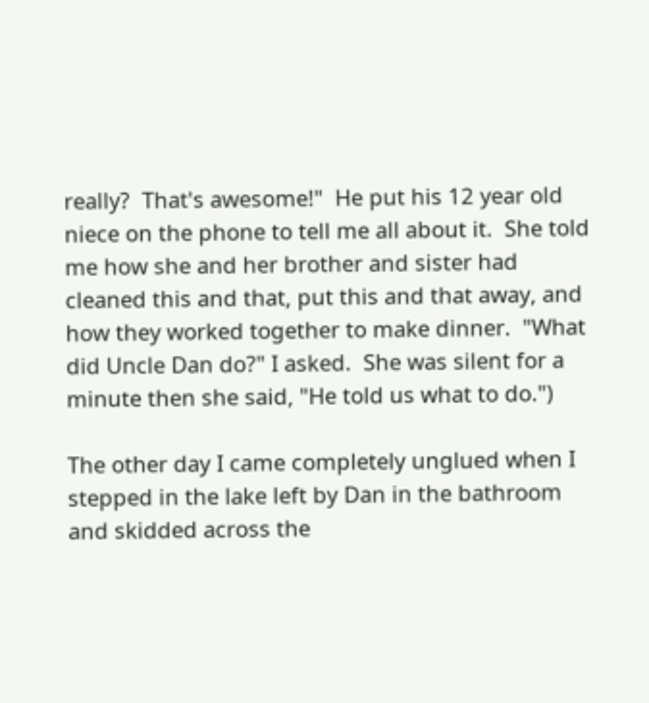really?  That's awesome!"  He put his 12 year old niece on the phone to tell me all about it.  She told me how she and her brother and sister had cleaned this and that, put this and that away, and how they worked together to make dinner.  "What did Uncle Dan do?" I asked.  She was silent for a minute then she said, "He told us what to do.")

The other day I came completely unglued when I stepped in the lake left by Dan in the bathroom and skidded across the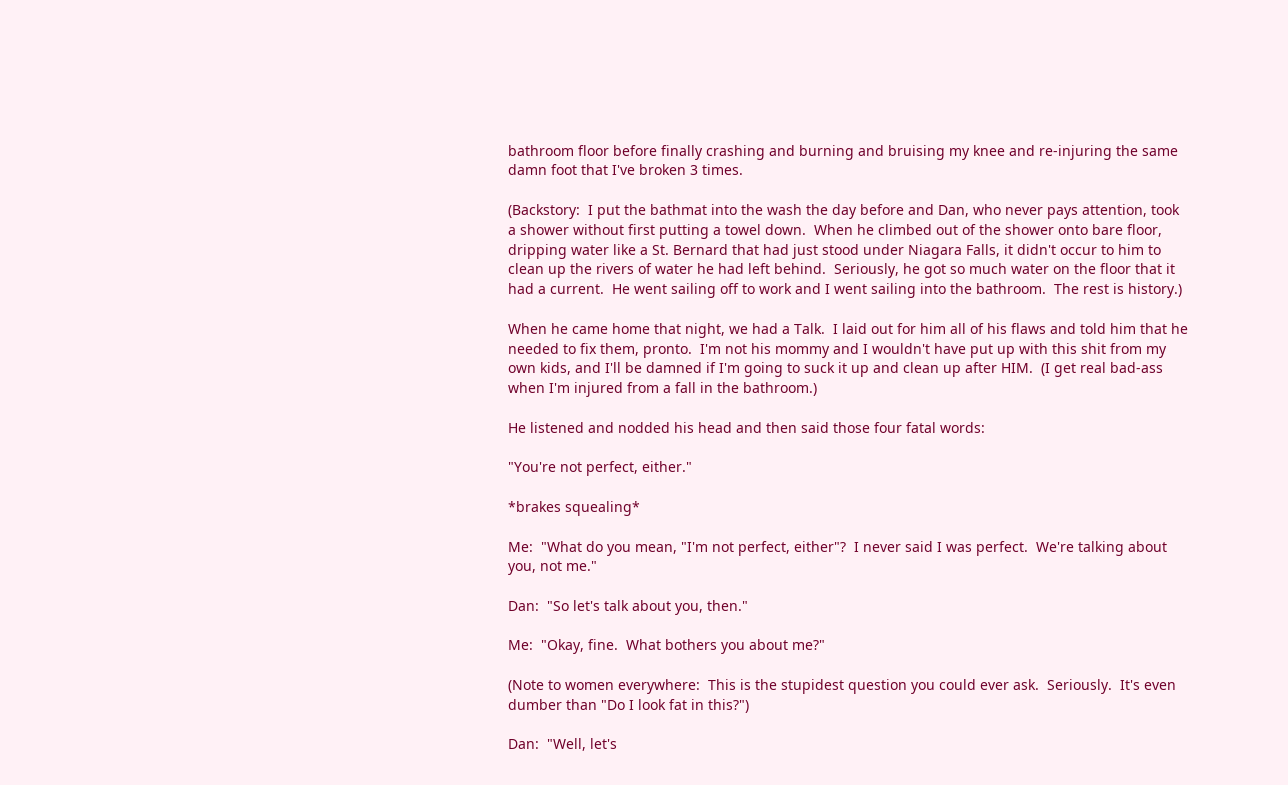bathroom floor before finally crashing and burning and bruising my knee and re-injuring the same damn foot that I've broken 3 times.

(Backstory:  I put the bathmat into the wash the day before and Dan, who never pays attention, took a shower without first putting a towel down.  When he climbed out of the shower onto bare floor, dripping water like a St. Bernard that had just stood under Niagara Falls, it didn't occur to him to clean up the rivers of water he had left behind.  Seriously, he got so much water on the floor that it had a current.  He went sailing off to work and I went sailing into the bathroom.  The rest is history.)

When he came home that night, we had a Talk.  I laid out for him all of his flaws and told him that he needed to fix them, pronto.  I'm not his mommy and I wouldn't have put up with this shit from my own kids, and I'll be damned if I'm going to suck it up and clean up after HIM.  (I get real bad-ass when I'm injured from a fall in the bathroom.)

He listened and nodded his head and then said those four fatal words:

"You're not perfect, either."

*brakes squealing*

Me:  "What do you mean, "I'm not perfect, either"?  I never said I was perfect.  We're talking about you, not me."

Dan:  "So let's talk about you, then."

Me:  "Okay, fine.  What bothers you about me?"

(Note to women everywhere:  This is the stupidest question you could ever ask.  Seriously.  It's even dumber than "Do I look fat in this?")

Dan:  "Well, let's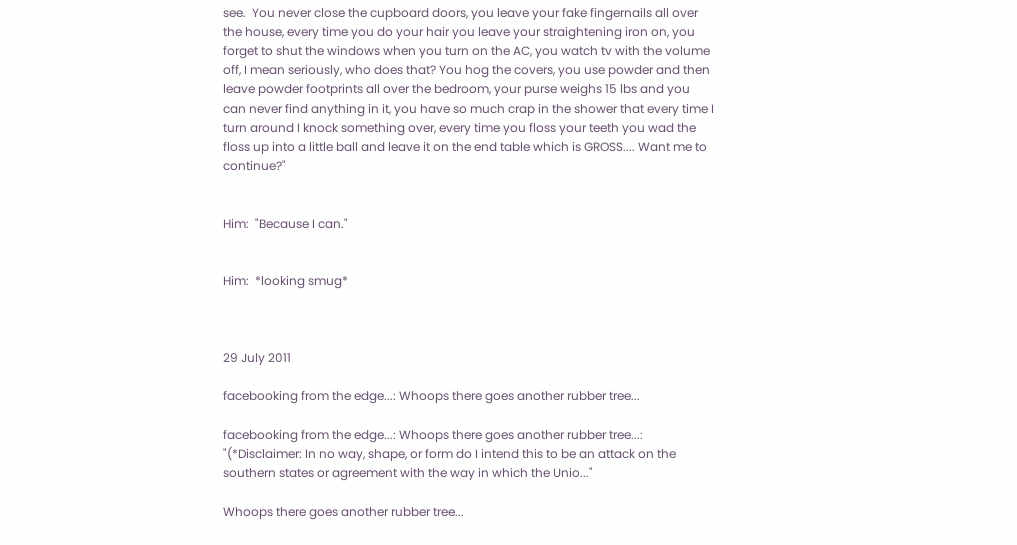see.  You never close the cupboard doors, you leave your fake fingernails all over the house, every time you do your hair you leave your straightening iron on, you forget to shut the windows when you turn on the AC, you watch tv with the volume off, I mean seriously, who does that? You hog the covers, you use powder and then leave powder footprints all over the bedroom, your purse weighs 15 lbs and you can never find anything in it, you have so much crap in the shower that every time I turn around I knock something over, every time you floss your teeth you wad the floss up into a little ball and leave it on the end table which is GROSS.... Want me to continue?"


Him:  "Because I can."


Him:  *looking smug*



29 July 2011

facebooking from the edge...: Whoops there goes another rubber tree...

facebooking from the edge...: Whoops there goes another rubber tree...: "(*Disclaimer: In no way, shape, or form do I intend this to be an attack on the southern states or agreement with the way in which the Unio..."

Whoops there goes another rubber tree...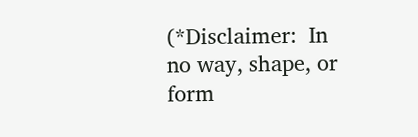(*Disclaimer:  In no way, shape, or form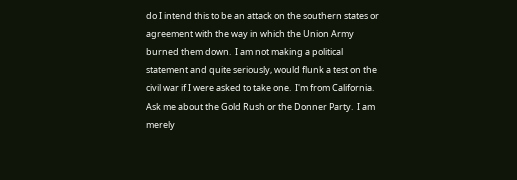do I intend this to be an attack on the southern states or agreement with the way in which the Union Army burned them down.  I am not making a political statement and quite seriously, would flunk a test on the civil war if I were asked to take one.  I'm from California.  Ask me about the Gold Rush or the Donner Party.  I am merely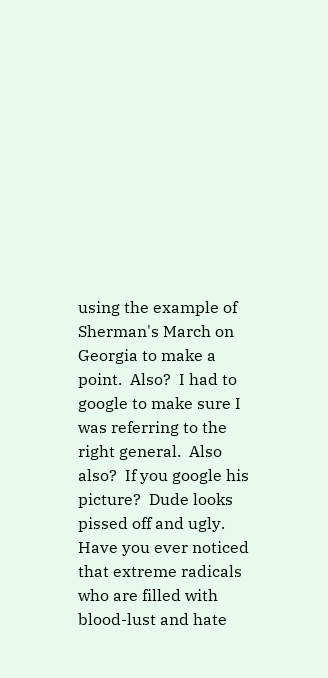using the example of Sherman's March on Georgia to make a point.  Also?  I had to google to make sure I was referring to the right general.  Also also?  If you google his picture?  Dude looks pissed off and ugly.  Have you ever noticed that extreme radicals who are filled with blood-lust and hate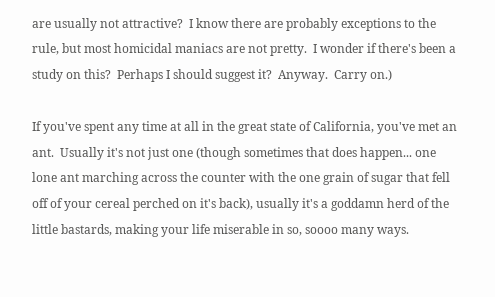are usually not attractive?  I know there are probably exceptions to the rule, but most homicidal maniacs are not pretty.  I wonder if there's been a study on this?  Perhaps I should suggest it?  Anyway.  Carry on.)

If you've spent any time at all in the great state of California, you've met an ant.  Usually it's not just one (though sometimes that does happen... one lone ant marching across the counter with the one grain of sugar that fell off of your cereal perched on it's back), usually it's a goddamn herd of the little bastards, making your life miserable in so, soooo many ways.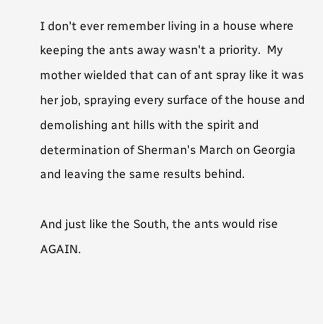I don't ever remember living in a house where keeping the ants away wasn't a priority.  My mother wielded that can of ant spray like it was her job, spraying every surface of the house and demolishing ant hills with the spirit and determination of Sherman's March on Georgia and leaving the same results behind.

And just like the South, the ants would rise AGAIN.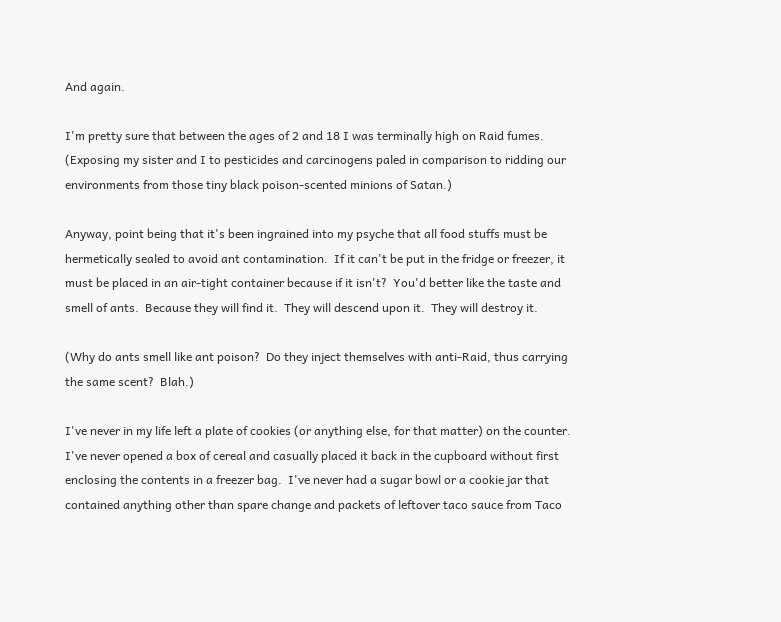And again.

I'm pretty sure that between the ages of 2 and 18 I was terminally high on Raid fumes.   (Exposing my sister and I to pesticides and carcinogens paled in comparison to ridding our environments from those tiny black poison-scented minions of Satan.)

Anyway, point being that it's been ingrained into my psyche that all food stuffs must be hermetically sealed to avoid ant contamination.  If it can't be put in the fridge or freezer, it must be placed in an air-tight container because if it isn't?  You'd better like the taste and smell of ants.  Because they will find it.  They will descend upon it.  They will destroy it.

(Why do ants smell like ant poison?  Do they inject themselves with anti-Raid, thus carrying the same scent?  Blah.)

I've never in my life left a plate of cookies (or anything else, for that matter) on the counter.  I've never opened a box of cereal and casually placed it back in the cupboard without first enclosing the contents in a freezer bag.  I've never had a sugar bowl or a cookie jar that contained anything other than spare change and packets of leftover taco sauce from Taco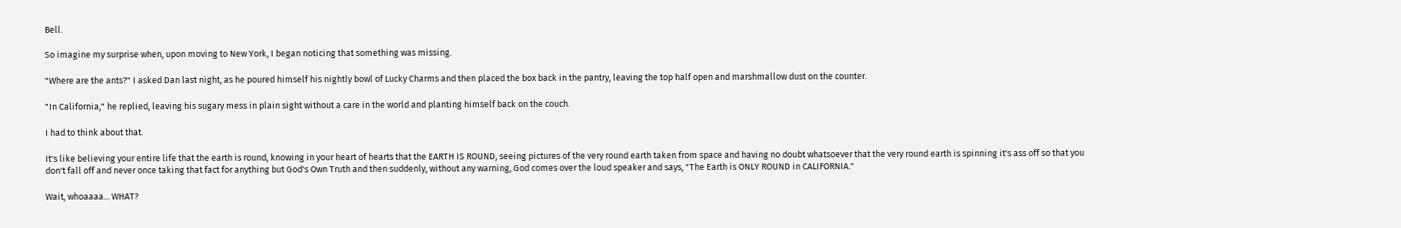Bell.

So imagine my surprise when, upon moving to New York, I began noticing that something was missing.

"Where are the ants?" I asked Dan last night, as he poured himself his nightly bowl of Lucky Charms and then placed the box back in the pantry, leaving the top half open and marshmallow dust on the counter.

"In California," he replied, leaving his sugary mess in plain sight without a care in the world and planting himself back on the couch.

I had to think about that.

It's like believing your entire life that the earth is round, knowing in your heart of hearts that the EARTH IS ROUND, seeing pictures of the very round earth taken from space and having no doubt whatsoever that the very round earth is spinning it's ass off so that you don't fall off and never once taking that fact for anything but God's Own Truth and then suddenly, without any warning, God comes over the loud speaker and says, "The Earth is ONLY ROUND in CALIFORNIA."

Wait, whoaaaa... WHAT?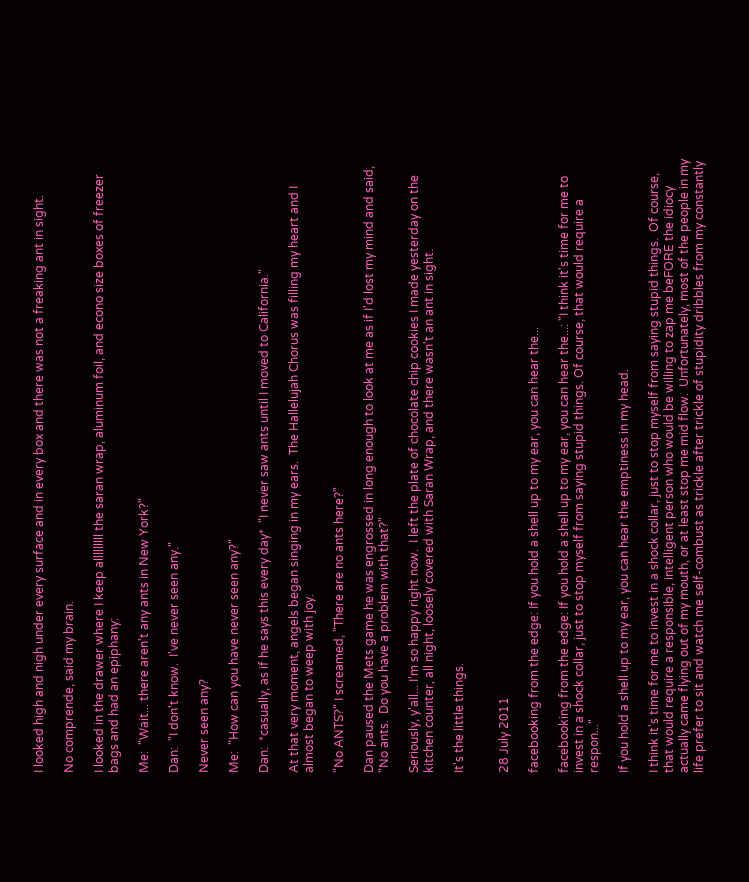I looked high and nigh under every surface and in every box and there was not a freaking ant in sight.

No comprende, said my brain.

I looked in the drawer where I keep alllllllll the saran wrap, aluminum foil, and econo size boxes of freezer bags and had an epiphany:

Me:  "Wait... there aren't any ants in New York?"

Dan:  "I don't know.  I've never seen any."

Never seen any?

Me:  "How can you have never seen any?"

Dan:  *casually, as if he says this every day*  "I never saw ants until I moved to California."

At that very moment, angels began singing in my ears.  The Hallelujah Chorus was filling my heart and I almost began to weep with joy.

"No ANTS?" I screamed, "There are no ants here?"

Dan paused the Mets game he was engrossed in long enough to look at me as if I'd lost my mind and said, "No ants.  Do you have a problem with that?"

Seriously, y'all... I'm so happy right now.  I left the plate of chocolate chip cookies I made yesterday on the kitchen counter, all night, loosely covered with Saran Wrap, and there wasn't an ant in sight.

It's the little things.


28 July 2011

facebooking from the edge: If you hold a shell up to my ear, you can hear the...

facebooking from the edge: If you hold a shell up to my ear, you can hear the...: "I think it's time for me to invest in a shock collar, just to stop myself from saying stupid things. Of course, that would require a respon..."

If you hold a shell up to my ear, you can hear the emptiness in my head.

I think it's time for me to invest in a shock collar, just to stop myself from saying stupid things.  Of course, that would require a responsible, intelligent person who would be willing to zap me beFORE the idiocy actually came flying out of my mouth, or at least stop me mid flow.  Unfortunately, most of the people in my life prefer to sit and watch me self-combust as trickle after trickle of stupidity dribbles from my constantly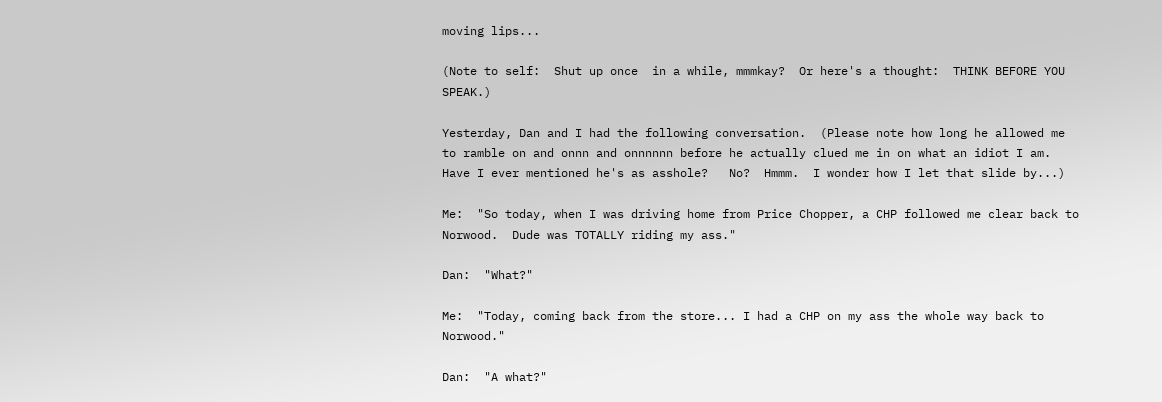moving lips...

(Note to self:  Shut up once  in a while, mmmkay?  Or here's a thought:  THINK BEFORE YOU SPEAK.)

Yesterday, Dan and I had the following conversation.  (Please note how long he allowed me to ramble on and onnn and onnnnnn before he actually clued me in on what an idiot I am.  Have I ever mentioned he's as asshole?   No?  Hmmm.  I wonder how I let that slide by...)

Me:  "So today, when I was driving home from Price Chopper, a CHP followed me clear back to Norwood.  Dude was TOTALLY riding my ass."

Dan:  "What?"

Me:  "Today, coming back from the store... I had a CHP on my ass the whole way back to Norwood."

Dan:  "A what?"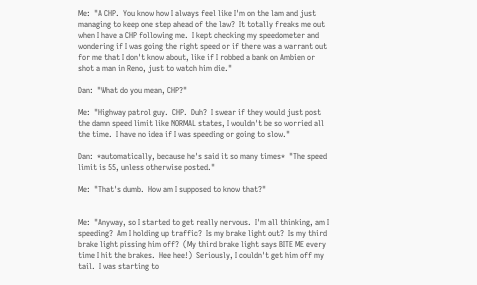Me:  "A CHP.  You know how I always feel like I'm on the lam and just managing to keep one step ahead of the law?  It totally freaks me out when I have a CHP following me.  I kept checking my speedometer and wondering if I was going the right speed or if there was a warrant out for me that I don't know about, like if I robbed a bank on Ambien or shot a man in Reno, just to watch him die."

Dan:  "What do you mean, CHP?"

Me:  "Highway patrol guy.  CHP.  Duh?  I swear if they would just post the damn speed limit like NORMAL states, I wouldn't be so worried all the time.  I have no idea if I was speeding or going to slow."

Dan:  *automatically, because he's said it so many times*  "The speed limit is 55, unless otherwise posted."

Me:  "That's dumb.  How am I supposed to know that?"


Me:  "Anyway, so I started to get really nervous.  I'm all thinking, am I speeding?  Am I holding up traffic?  Is my brake light out?  Is my third brake light pissing him off?  (My third brake light says BITE ME every time I hit the brakes.  Hee hee!)  Seriously, I couldn't get him off my tail.  I was starting to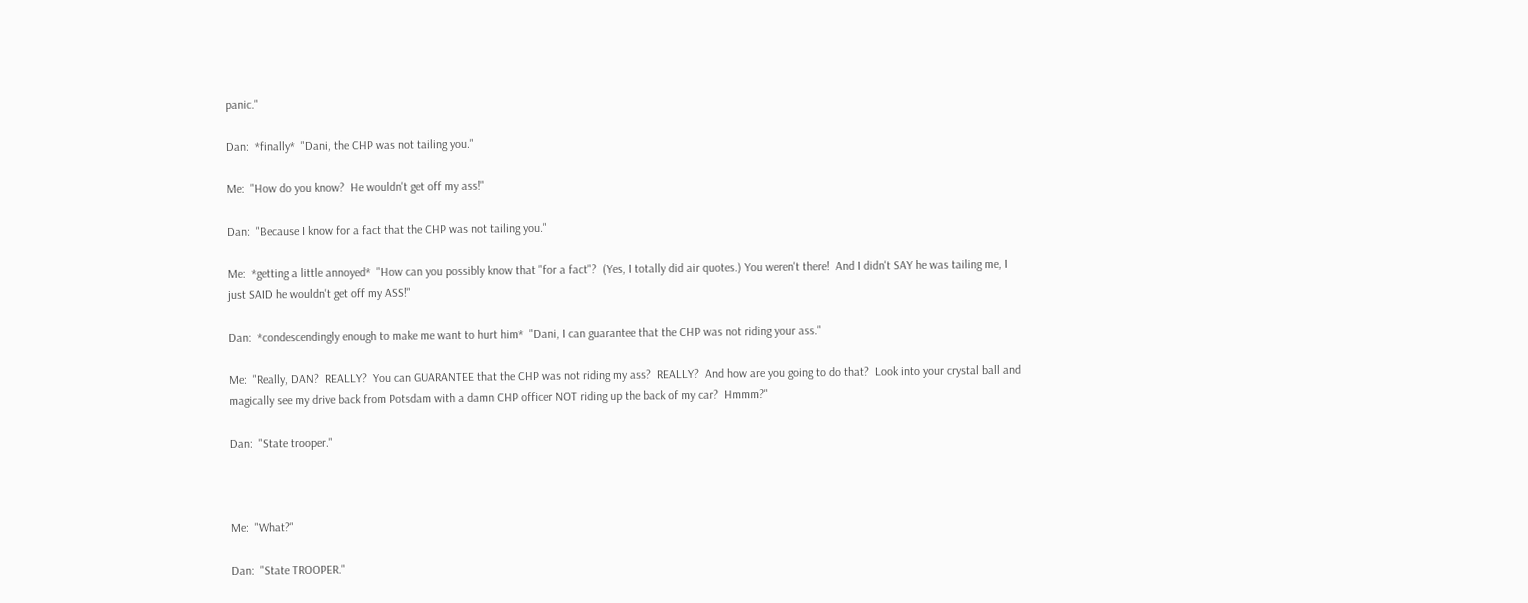panic."

Dan:  *finally*  "Dani, the CHP was not tailing you."

Me:  "How do you know?  He wouldn't get off my ass!"

Dan:  "Because I know for a fact that the CHP was not tailing you."

Me:  *getting a little annoyed*  "How can you possibly know that "for a fact"?  (Yes, I totally did air quotes.) You weren't there!  And I didn't SAY he was tailing me, I just SAID he wouldn't get off my ASS!"

Dan:  *condescendingly enough to make me want to hurt him*  "Dani, I can guarantee that the CHP was not riding your ass."

Me:  "Really, DAN?  REALLY?  You can GUARANTEE that the CHP was not riding my ass?  REALLY?  And how are you going to do that?  Look into your crystal ball and magically see my drive back from Potsdam with a damn CHP officer NOT riding up the back of my car?  Hmmm?"

Dan:  "State trooper."



Me:  "What?"

Dan:  "State TROOPER."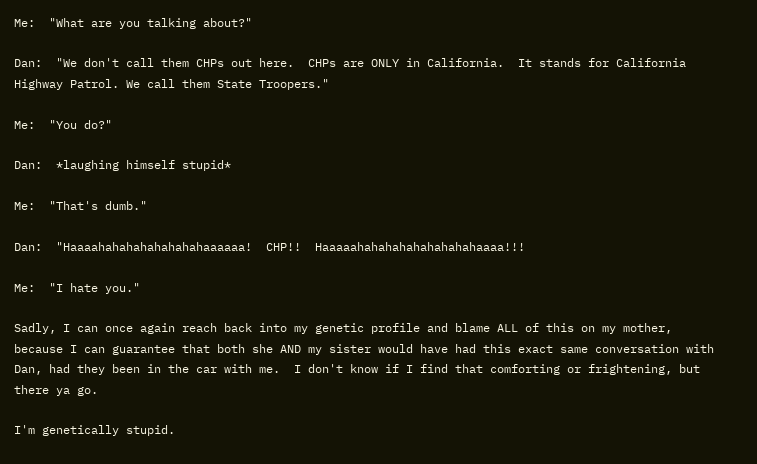Me:  "What are you talking about?"

Dan:  "We don't call them CHPs out here.  CHPs are ONLY in California.  It stands for California Highway Patrol. We call them State Troopers."

Me:  "You do?"

Dan:  *laughing himself stupid*

Me:  "That's dumb."

Dan:  "Haaaahahahahahahahahaaaaaa!  CHP!!  Haaaaahahahahahahahahahaaaa!!!

Me:  "I hate you."

Sadly, I can once again reach back into my genetic profile and blame ALL of this on my mother, because I can guarantee that both she AND my sister would have had this exact same conversation with Dan, had they been in the car with me.  I don't know if I find that comforting or frightening, but there ya go.

I'm genetically stupid.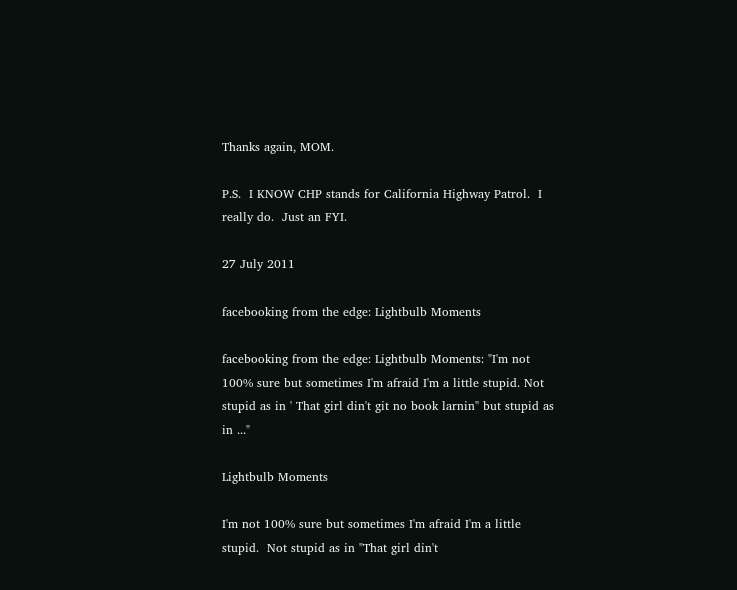Thanks again, MOM.

P.S.  I KNOW CHP stands for California Highway Patrol.  I really do.  Just an FYI.

27 July 2011

facebooking from the edge: Lightbulb Moments

facebooking from the edge: Lightbulb Moments: "I'm not 100% sure but sometimes I'm afraid I'm a little stupid. Not stupid as in ' That girl din't git no book larnin'' but stupid as in ..."

Lightbulb Moments

I'm not 100% sure but sometimes I'm afraid I'm a little stupid.  Not stupid as in "That girl din't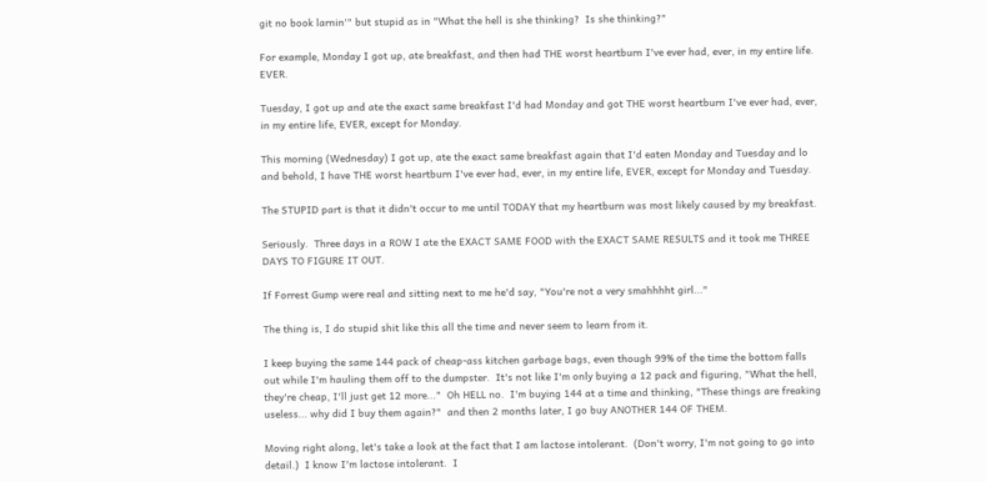git no book larnin'" but stupid as in "What the hell is she thinking?  Is she thinking?"

For example, Monday I got up, ate breakfast, and then had THE worst heartburn I've ever had, ever, in my entire life.  EVER.

Tuesday, I got up and ate the exact same breakfast I'd had Monday and got THE worst heartburn I've ever had, ever, in my entire life, EVER, except for Monday.

This morning (Wednesday) I got up, ate the exact same breakfast again that I'd eaten Monday and Tuesday and lo and behold, I have THE worst heartburn I've ever had, ever, in my entire life, EVER, except for Monday and Tuesday.

The STUPID part is that it didn't occur to me until TODAY that my heartburn was most likely caused by my breakfast.

Seriously.  Three days in a ROW I ate the EXACT SAME FOOD with the EXACT SAME RESULTS and it took me THREE DAYS TO FIGURE IT OUT.

If Forrest Gump were real and sitting next to me he'd say, "You're not a very smahhhht girl..."

The thing is, I do stupid shit like this all the time and never seem to learn from it.

I keep buying the same 144 pack of cheap-ass kitchen garbage bags, even though 99% of the time the bottom falls out while I'm hauling them off to the dumpster.  It's not like I'm only buying a 12 pack and figuring, "What the hell, they're cheap, I'll just get 12 more..."  Oh HELL no.  I'm buying 144 at a time and thinking, "These things are freaking useless... why did I buy them again?"  and then 2 months later, I go buy ANOTHER 144 OF THEM.

Moving right along, let's take a look at the fact that I am lactose intolerant.  (Don't worry, I'm not going to go into detail.)  I know I'm lactose intolerant.  I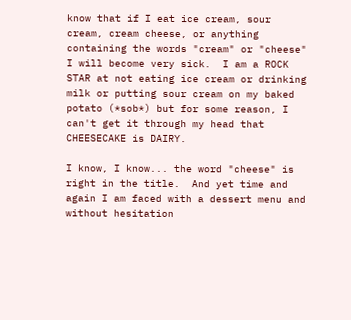know that if I eat ice cream, sour cream, cream cheese, or anything containing the words "cream" or "cheese" I will become very sick.  I am a ROCK STAR at not eating ice cream or drinking milk or putting sour cream on my baked potato (*sob*) but for some reason, I can't get it through my head that CHEESECAKE is DAIRY.

I know, I know... the word "cheese" is right in the title.  And yet time and again I am faced with a dessert menu and without hesitation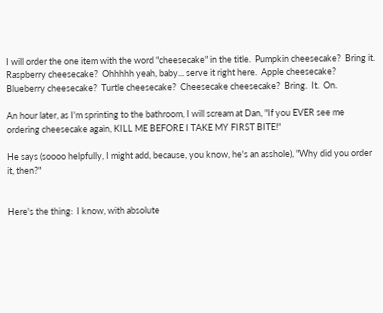I will order the one item with the word "cheesecake" in the title.  Pumpkin cheesecake?  Bring it.  Raspberry cheesecake?  Ohhhhh yeah, baby... serve it right here.  Apple cheesecake?  Blueberry cheesecake?  Turtle cheesecake?  Cheesecake cheesecake?  Bring.  It.  On.

An hour later, as I'm sprinting to the bathroom, I will scream at Dan, "If you EVER see me ordering cheesecake again, KILL ME BEFORE I TAKE MY FIRST BITE!"

He says (soooo helpfully, I might add, because, you know, he's an asshole), "Why did you order it, then?"


Here's the thing:  I know, with absolute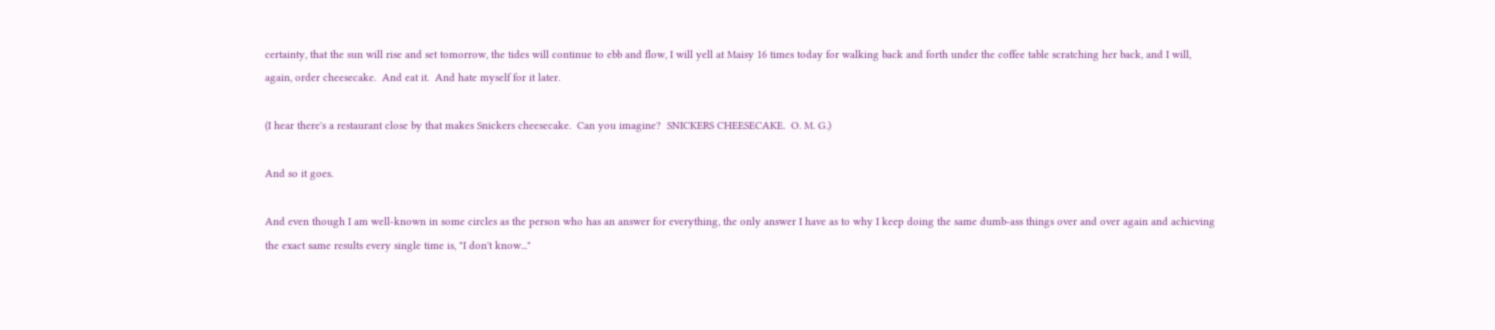certainty, that the sun will rise and set tomorrow, the tides will continue to ebb and flow, I will yell at Maisy 16 times today for walking back and forth under the coffee table scratching her back, and I will, again, order cheesecake.  And eat it.  And hate myself for it later.

(I hear there's a restaurant close by that makes Snickers cheesecake.  Can you imagine?  SNICKERS CHEESECAKE.  O. M. G.)

And so it goes.

And even though I am well-known in some circles as the person who has an answer for everything, the only answer I have as to why I keep doing the same dumb-ass things over and over again and achieving the exact same results every single time is, "I don't know..."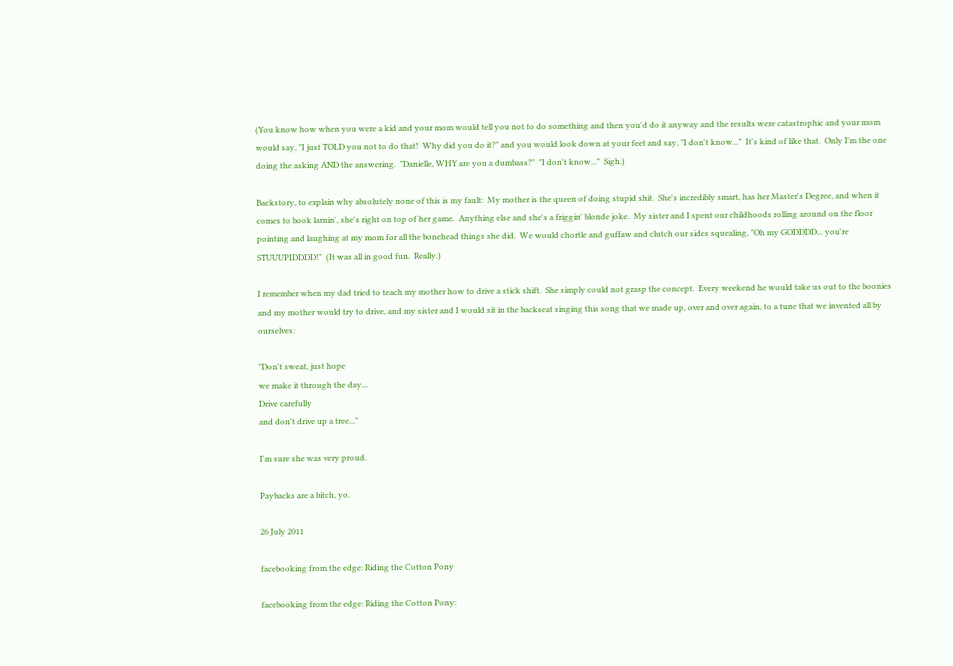(You know how when you were a kid and your mom would tell you not to do something and then you'd do it anyway and the results were catastrophic and your mom would say, "I just TOLD you not to do that!  Why did you do it?" and you would look down at your feet and say, "I don't know..."  It's kind of like that.  Only I'm the one doing the asking AND the answering.  "Danielle, WHY are you a dumbass?"  "I don't know..."  Sigh.)

Backstory, to explain why absolutely none of this is my fault:  My mother is the queen of doing stupid shit.  She's incredibly smart, has her Master's Degree, and when it comes to book larnin', she's right on top of her game.  Anything else and she's a friggin' blonde joke.  My sister and I spent our childhoods rolling around on the floor pointing and laughing at my mom for all the bonehead things she did.  We would chortle and guffaw and clutch our sides squealing, "Oh my GODDDD... you're STUUUPIDDDD!"  (It was all in good fun.  Really.)

I remember when my dad tried to teach my mother how to drive a stick shift.  She simply could not grasp the concept.  Every weekend he would take us out to the boonies and my mother would try to drive, and my sister and I would sit in the backseat singing this song that we made up, over and over again, to a tune that we invented all by ourselves:

"Don't sweat, just hope
we make it through the day...
Drive carefully
and don't drive up a tree..."

I'm sure she was very proud.

Paybacks are a bitch, yo.

26 July 2011

facebooking from the edge: Riding the Cotton Pony

facebooking from the edge: Riding the Cotton Pony: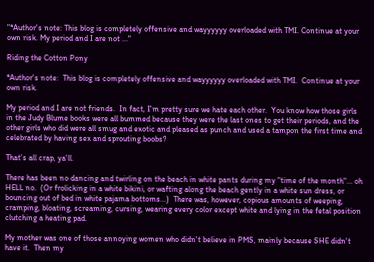"*Author's note: This blog is completely offensive and wayyyyyy overloaded with TMI. Continue at your own risk. My period and I are not ..."

Riding the Cotton Pony

*Author's note:  This blog is completely offensive and wayyyyyy overloaded with TMI.  Continue at your own risk.

My period and I are not friends.  In fact, I'm pretty sure we hate each other.  You know how those girls in the Judy Blume books were all bummed because they were the last ones to get their periods, and the other girls who did were all smug and exotic and pleased as punch and used a tampon the first time and celebrated by having sex and sprouting boobs?

That's all crap, ya'll.

There has been no dancing and twirling on the beach in white pants during my "time of the month"... oh HELL no.  (Or frolicking in a white bikini, or wafting along the beach gently in a white sun dress, or bouncing out of bed in white pajama bottoms...)  There was, however, copious amounts of weeping, cramping, bloating, screaming, cursing, wearing every color except white and lying in the fetal position clutching a heating pad.

My mother was one of those annoying women who didn't believe in PMS, mainly because SHE didn't have it.  Then my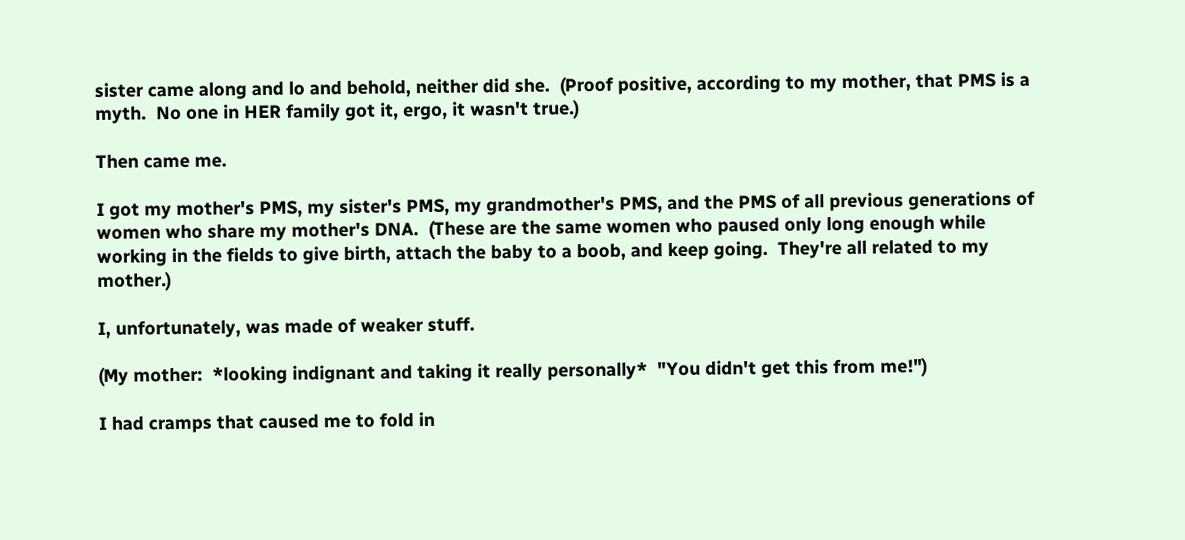sister came along and lo and behold, neither did she.  (Proof positive, according to my mother, that PMS is a myth.  No one in HER family got it, ergo, it wasn't true.)

Then came me.

I got my mother's PMS, my sister's PMS, my grandmother's PMS, and the PMS of all previous generations of women who share my mother's DNA.  (These are the same women who paused only long enough while working in the fields to give birth, attach the baby to a boob, and keep going.  They're all related to my mother.)

I, unfortunately, was made of weaker stuff.

(My mother:  *looking indignant and taking it really personally*  "You didn't get this from me!")

I had cramps that caused me to fold in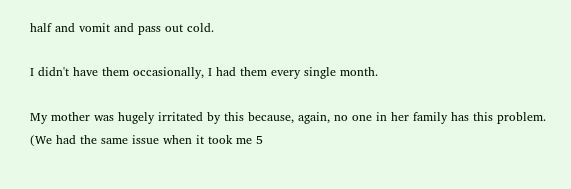half and vomit and pass out cold.

I didn't have them occasionally, I had them every single month.

My mother was hugely irritated by this because, again, no one in her family has this problem.  (We had the same issue when it took me 5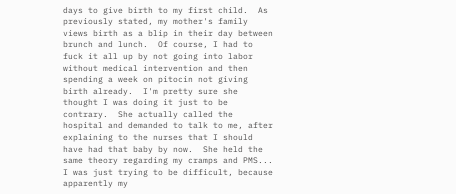days to give birth to my first child.  As previously stated, my mother's family views birth as a blip in their day between brunch and lunch.  Of course, I had to fuck it all up by not going into labor without medical intervention and then spending a week on pitocin not giving birth already.  I'm pretty sure she thought I was doing it just to be contrary.  She actually called the hospital and demanded to talk to me, after explaining to the nurses that I should have had that baby by now.  She held the same theory regarding my cramps and PMS... I was just trying to be difficult, because apparently my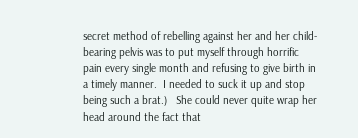secret method of rebelling against her and her child-bearing pelvis was to put myself through horrific pain every single month and refusing to give birth in a timely manner.  I needed to suck it up and stop being such a brat.)   She could never quite wrap her head around the fact that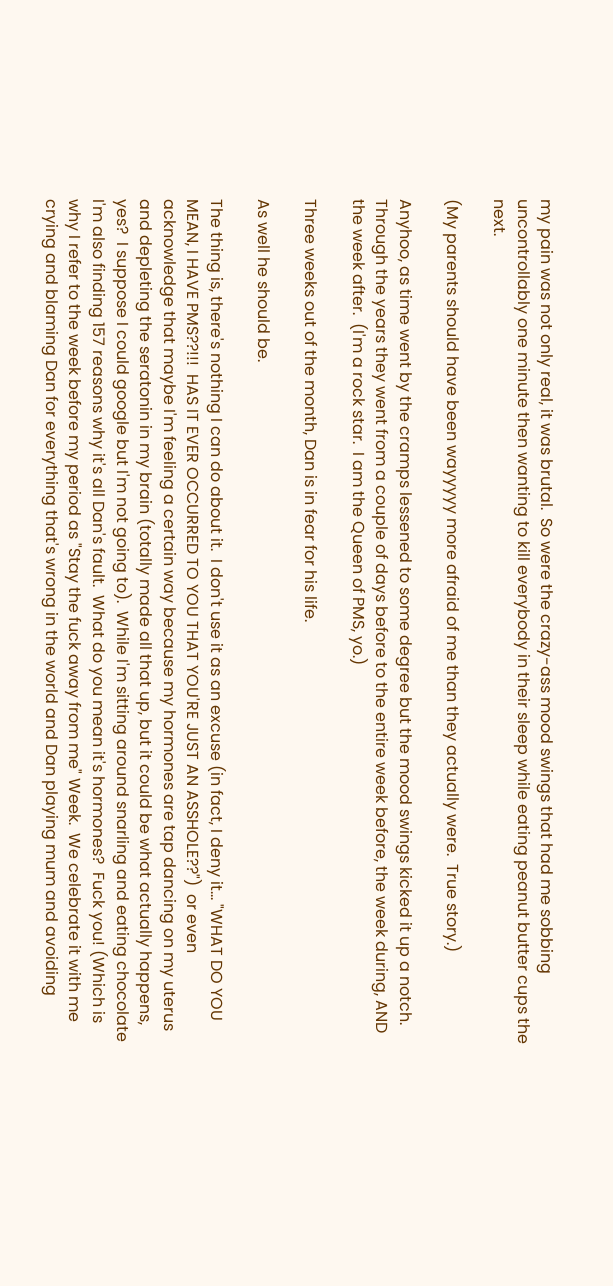my pain was not only real, it was brutal.  So were the crazy-ass mood swings that had me sobbing uncontrollably one minute then wanting to kill everybody in their sleep while eating peanut butter cups the next.

(My parents should have been wayyyyy more afraid of me than they actually were.  True story.)

Anyhoo, as time went by the cramps lessened to some degree but the mood swings kicked it up a notch.  Through the years they went from a couple of days before to the entire week before, the week during, AND the week after.  (I'm a rock star.  I am the Queen of PMS, yo.)

Three weeks out of the month, Dan is in fear for his life.

As well he should be.

The thing is, there's nothing I can do about it.  I don't use it as an excuse (in fact, I deny it... "WHAT DO YOU MEAN, I HAVE PMS??!!!  HAS IT EVER OCCURRED TO YOU THAT YOU'RE JUST AN ASSHOLE??")  or even acknowledge that maybe I'm feeling a certain way because my hormones are tap dancing on my uterus and depleting the seratonin in my brain (totally made all that up, but it could be what actually happens, yes?  I suppose I could google but I'm not going to).  While I'm sitting around snarling and eating chocolate I'm also finding 157 reasons why it's all Dan's fault.  What do you mean it's hormones?  Fuck you! (Which is why I refer to the week before my period as "Stay the fuck away from me" Week.  We celebrate it with me crying and blaming Dan for everything that's wrong in the world and Dan playing mum and avoiding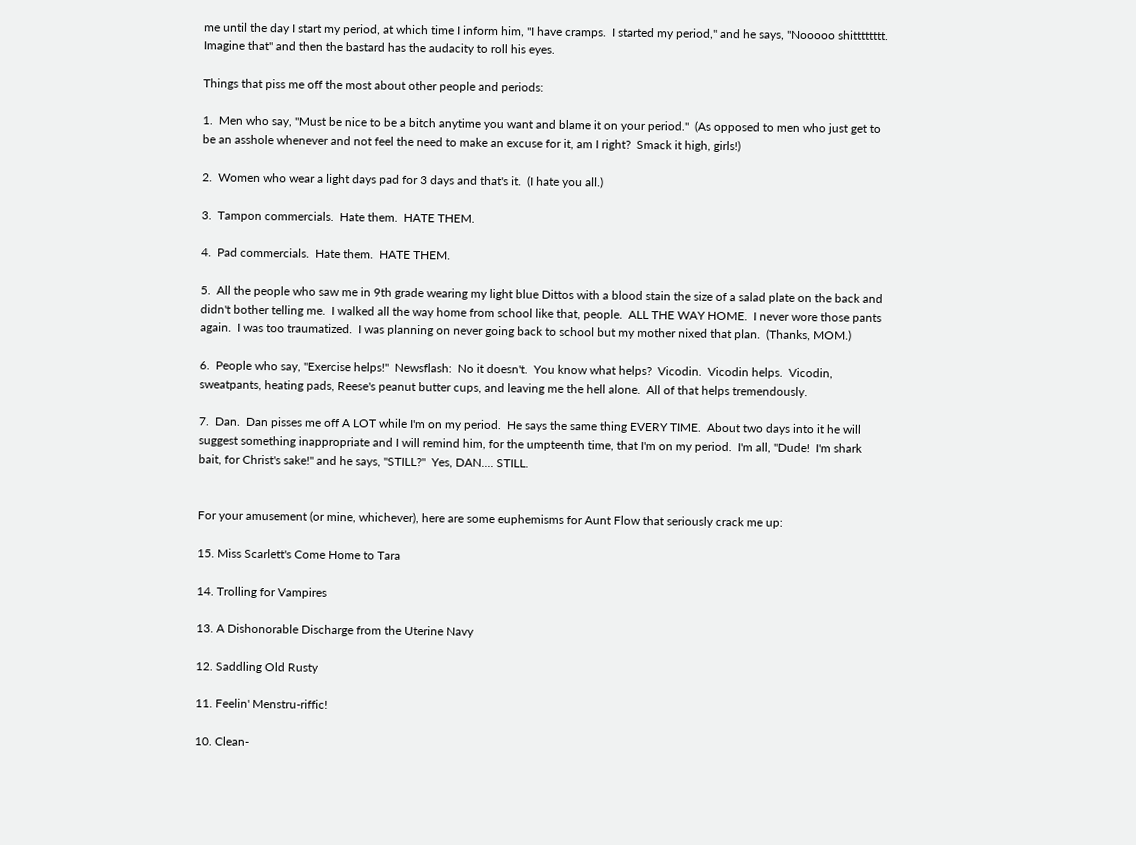me until the day I start my period, at which time I inform him, "I have cramps.  I started my period," and he says, "Nooooo shitttttttt.  Imagine that" and then the bastard has the audacity to roll his eyes.

Things that piss me off the most about other people and periods:

1.  Men who say, "Must be nice to be a bitch anytime you want and blame it on your period."  (As opposed to men who just get to be an asshole whenever and not feel the need to make an excuse for it, am I right?  Smack it high, girls!)

2.  Women who wear a light days pad for 3 days and that's it.  (I hate you all.)

3.  Tampon commercials.  Hate them.  HATE THEM.

4.  Pad commercials.  Hate them.  HATE THEM.

5.  All the people who saw me in 9th grade wearing my light blue Dittos with a blood stain the size of a salad plate on the back and didn't bother telling me.  I walked all the way home from school like that, people.  ALL THE WAY HOME.  I never wore those pants again.  I was too traumatized.  I was planning on never going back to school but my mother nixed that plan.  (Thanks, MOM.)

6.  People who say, "Exercise helps!"  Newsflash:  No it doesn't.  You know what helps?  Vicodin.  Vicodin helps.  Vicodin, sweatpants, heating pads, Reese's peanut butter cups, and leaving me the hell alone.  All of that helps tremendously.

7.  Dan.  Dan pisses me off A LOT while I'm on my period.  He says the same thing EVERY TIME.  About two days into it he will suggest something inappropriate and I will remind him, for the umpteenth time, that I'm on my period.  I'm all, "Dude!  I'm shark bait, for Christ's sake!" and he says, "STILL?"  Yes, DAN.... STILL.


For your amusement (or mine, whichever), here are some euphemisms for Aunt Flow that seriously crack me up:

15. Miss Scarlett's Come Home to Tara

14. Trolling for Vampires

13. A Dishonorable Discharge from the Uterine Navy

12. Saddling Old Rusty

11. Feelin' Menstru-riffic!

10. Clean-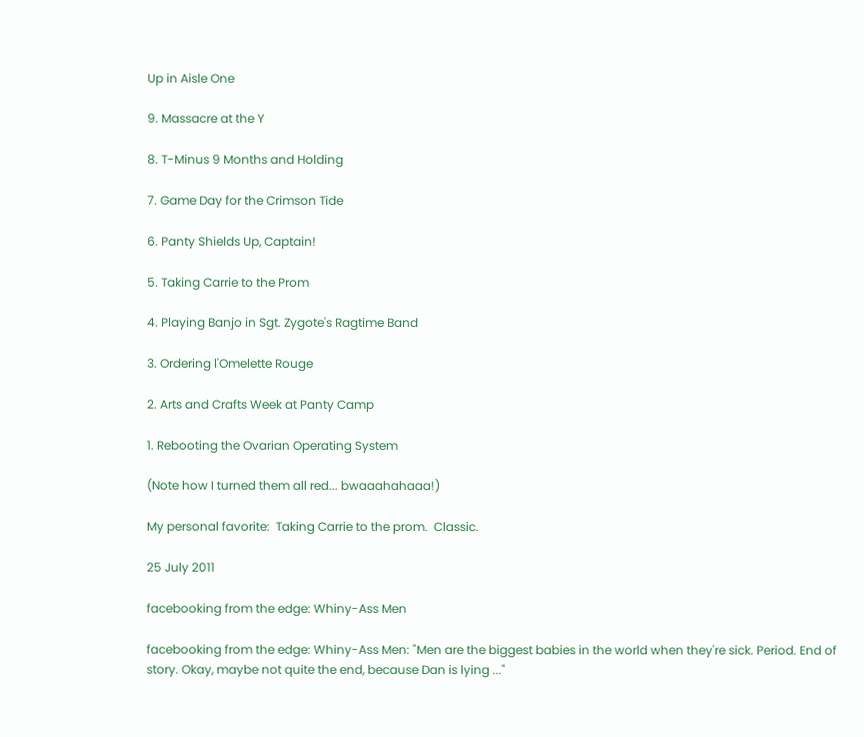Up in Aisle One

9. Massacre at the Y

8. T-Minus 9 Months and Holding

7. Game Day for the Crimson Tide

6. Panty Shields Up, Captain!

5. Taking Carrie to the Prom

4. Playing Banjo in Sgt. Zygote's Ragtime Band

3. Ordering l'Omelette Rouge

2. Arts and Crafts Week at Panty Camp

1. Rebooting the Ovarian Operating System

(Note how I turned them all red... bwaaahahaaa!)

My personal favorite:  Taking Carrie to the prom.  Classic.

25 July 2011

facebooking from the edge: Whiny-Ass Men

facebooking from the edge: Whiny-Ass Men: "Men are the biggest babies in the world when they're sick. Period. End of story. Okay, maybe not quite the end, because Dan is lying ..."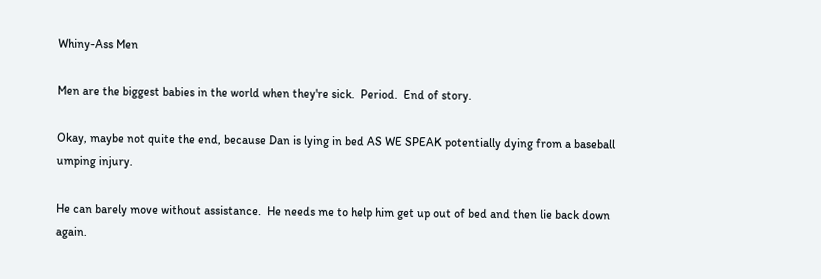Whiny-Ass Men

Men are the biggest babies in the world when they're sick.  Period.  End of story.

Okay, maybe not quite the end, because Dan is lying in bed AS WE SPEAK potentially dying from a baseball umping injury.

He can barely move without assistance.  He needs me to help him get up out of bed and then lie back down again.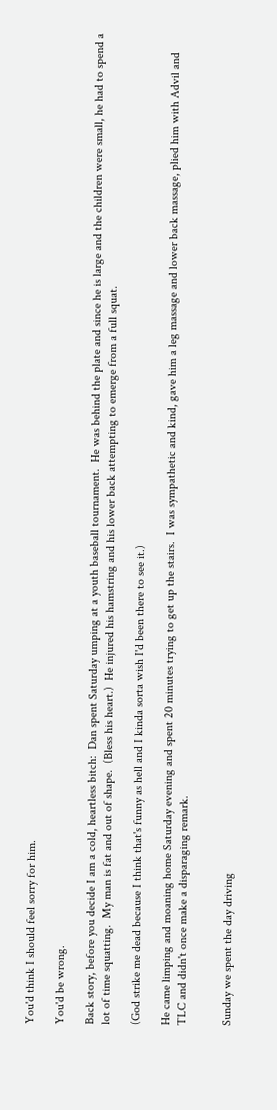You'd think I should feel sorry for him.

You'd be wrong.

Back story, before you decide I am a cold, heartless bitch:  Dan spent Saturday umping at a youth baseball tournament.  He was behind the plate and since he is large and the children were small, he had to spend a lot of time squatting.  My man is fat and out of shape.  (Bless his heart.)  He injured his hamstring and his lower back attempting to emerge from a full squat.

(God strike me dead because I think that's funny as hell and I kinda sorta wish I'd been there to see it.)

He came limping and moaning home Saturday evening and spent 20 minutes trying to get up the stairs.  I was sympathetic and kind, gave him a leg massage and lower back massage, plied him with Advil and TLC and didn't once make a disparaging remark.


Sunday we spent the day driving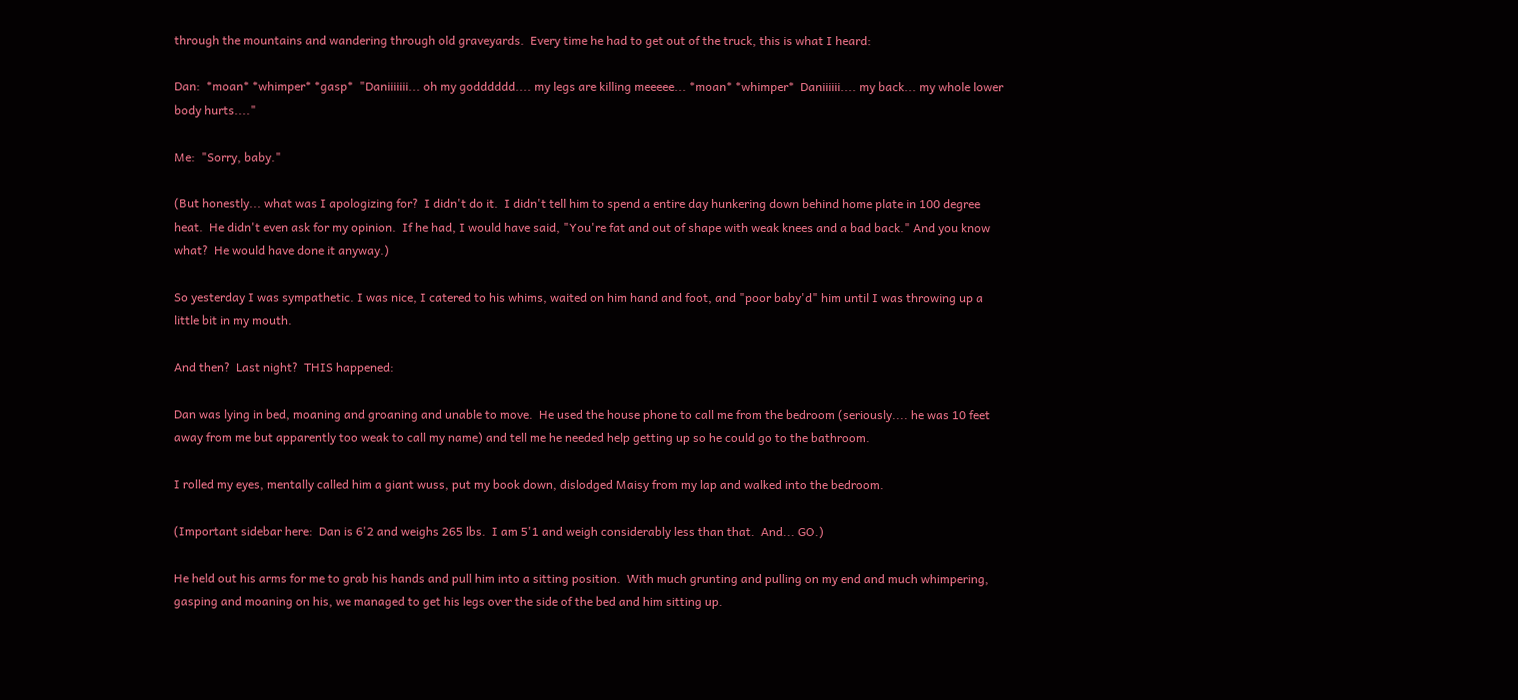through the mountains and wandering through old graveyards.  Every time he had to get out of the truck, this is what I heard:

Dan:  *moan* *whimper* *gasp*  "Daniiiiiii... oh my godddddd.... my legs are killing meeeee... *moan* *whimper*  Daniiiiii.... my back... my whole lower body hurts...."

Me:  "Sorry, baby."

(But honestly... what was I apologizing for?  I didn't do it.  I didn't tell him to spend a entire day hunkering down behind home plate in 100 degree heat.  He didn't even ask for my opinion.  If he had, I would have said, "You're fat and out of shape with weak knees and a bad back." And you know what?  He would have done it anyway.)

So yesterday I was sympathetic. I was nice, I catered to his whims, waited on him hand and foot, and "poor baby'd" him until I was throwing up a little bit in my mouth.

And then?  Last night?  THIS happened:

Dan was lying in bed, moaning and groaning and unable to move.  He used the house phone to call me from the bedroom (seriously.... he was 10 feet away from me but apparently too weak to call my name) and tell me he needed help getting up so he could go to the bathroom.

I rolled my eyes, mentally called him a giant wuss, put my book down, dislodged Maisy from my lap and walked into the bedroom.

(Important sidebar here:  Dan is 6'2 and weighs 265 lbs.  I am 5'1 and weigh considerably less than that.  And... GO.)

He held out his arms for me to grab his hands and pull him into a sitting position.  With much grunting and pulling on my end and much whimpering, gasping and moaning on his, we managed to get his legs over the side of the bed and him sitting up.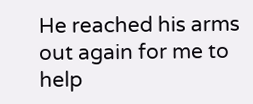He reached his arms out again for me to help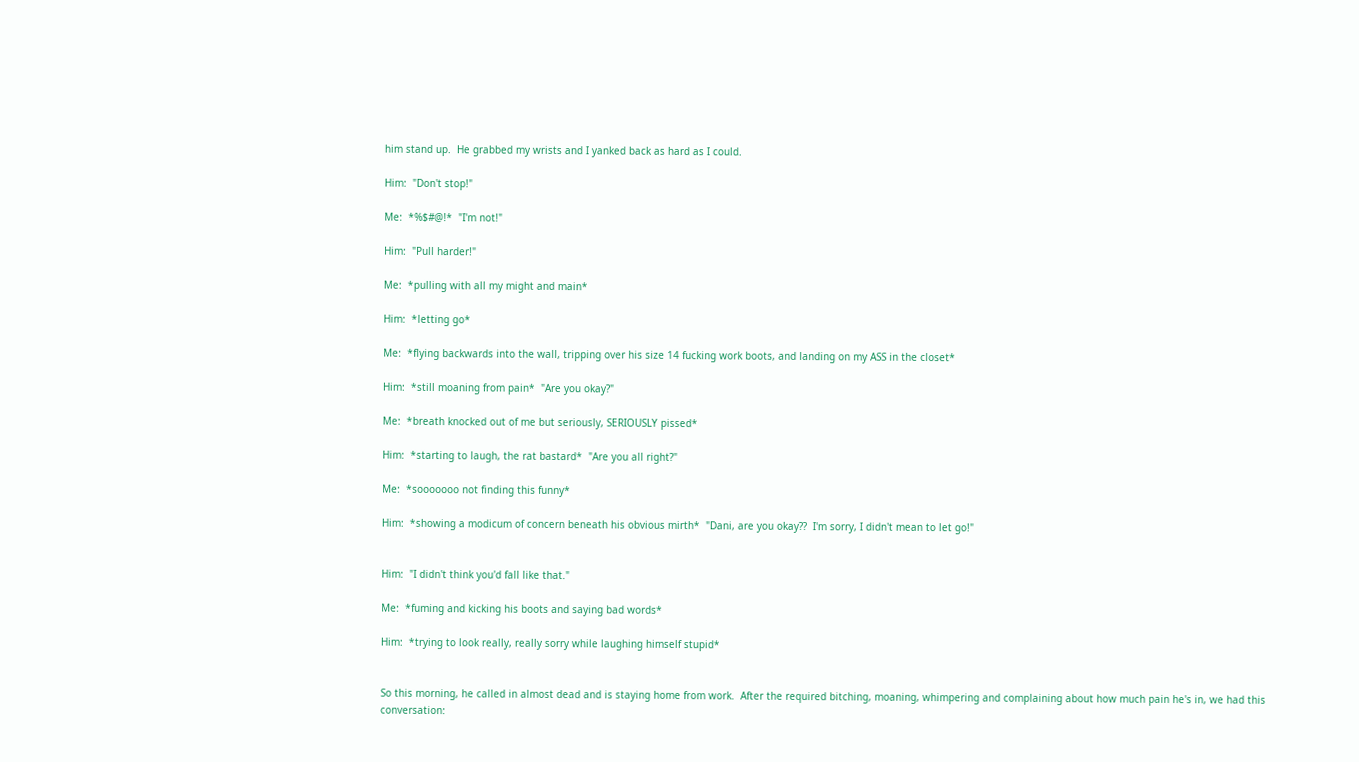him stand up.  He grabbed my wrists and I yanked back as hard as I could.

Him:  "Don't stop!"

Me:  *%$#@!*  "I'm not!"

Him:  "Pull harder!"

Me:  *pulling with all my might and main*

Him:  *letting go*

Me:  *flying backwards into the wall, tripping over his size 14 fucking work boots, and landing on my ASS in the closet*

Him:  *still moaning from pain*  "Are you okay?"

Me:  *breath knocked out of me but seriously, SERIOUSLY pissed*

Him:  *starting to laugh, the rat bastard*  "Are you all right?"

Me:  *sooooooo not finding this funny*

Him:  *showing a modicum of concern beneath his obvious mirth*  "Dani, are you okay??  I'm sorry, I didn't mean to let go!"


Him:  "I didn't think you'd fall like that."

Me:  *fuming and kicking his boots and saying bad words*

Him:  *trying to look really, really sorry while laughing himself stupid*


So this morning, he called in almost dead and is staying home from work.  After the required bitching, moaning, whimpering and complaining about how much pain he's in, we had this conversation: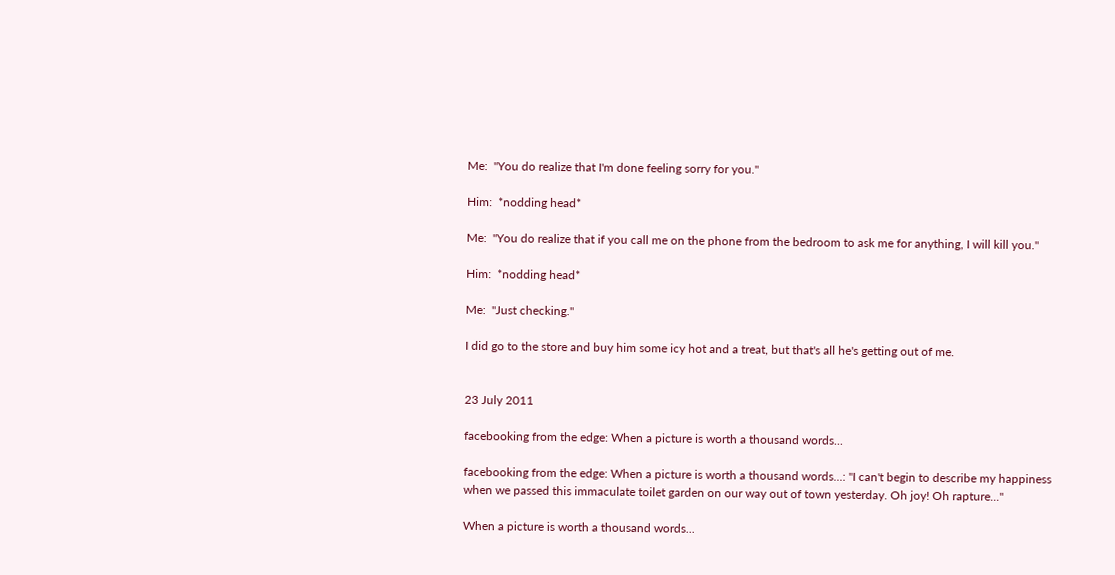Me:  "You do realize that I'm done feeling sorry for you."

Him:  *nodding head*

Me:  "You do realize that if you call me on the phone from the bedroom to ask me for anything, I will kill you."

Him:  *nodding head*

Me:  "Just checking."

I did go to the store and buy him some icy hot and a treat, but that's all he's getting out of me.


23 July 2011

facebooking from the edge: When a picture is worth a thousand words...

facebooking from the edge: When a picture is worth a thousand words...: "I can't begin to describe my happiness when we passed this immaculate toilet garden on our way out of town yesterday. Oh joy! Oh rapture..."

When a picture is worth a thousand words...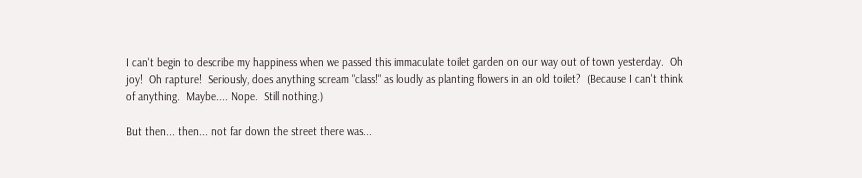I can't begin to describe my happiness when we passed this immaculate toilet garden on our way out of town yesterday.  Oh joy!  Oh rapture!  Seriously, does anything scream "class!" as loudly as planting flowers in an old toilet?  (Because I can't think of anything.  Maybe.... Nope.  Still nothing.)

But then... then... not far down the street there was...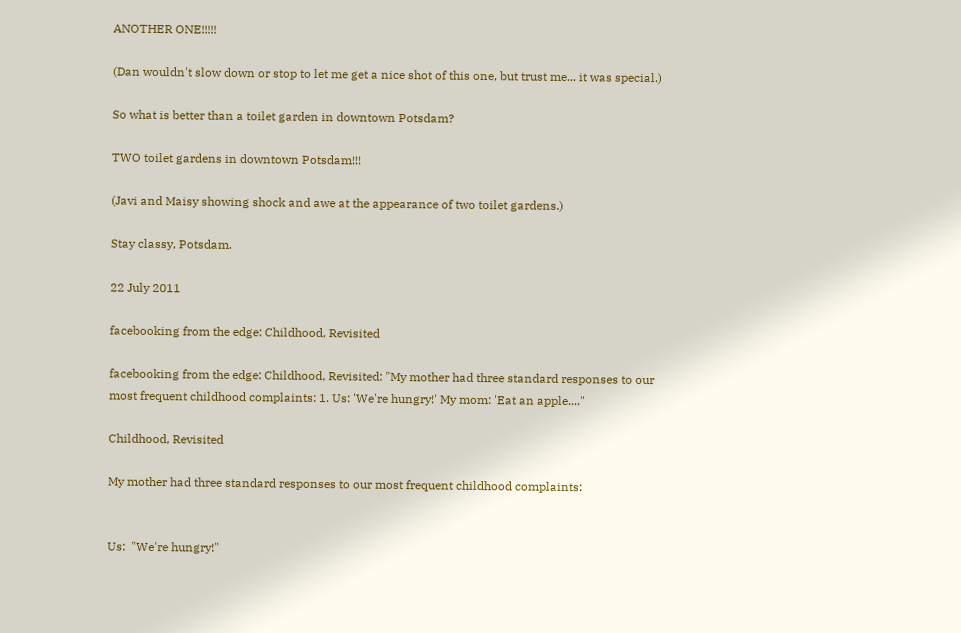ANOTHER ONE!!!!!

(Dan wouldn't slow down or stop to let me get a nice shot of this one, but trust me... it was special.)

So what is better than a toilet garden in downtown Potsdam?

TWO toilet gardens in downtown Potsdam!!!

(Javi and Maisy showing shock and awe at the appearance of two toilet gardens.)

Stay classy, Potsdam.

22 July 2011

facebooking from the edge: Childhood, Revisited

facebooking from the edge: Childhood, Revisited: "My mother had three standard responses to our most frequent childhood complaints: 1. Us: 'We're hungry!' My mom: 'Eat an apple...."

Childhood, Revisited

My mother had three standard responses to our most frequent childhood complaints:


Us:  "We're hungry!"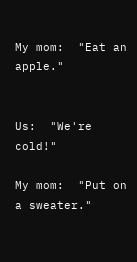My mom:  "Eat an apple."


Us:  "We're cold!"

My mom:  "Put on a sweater."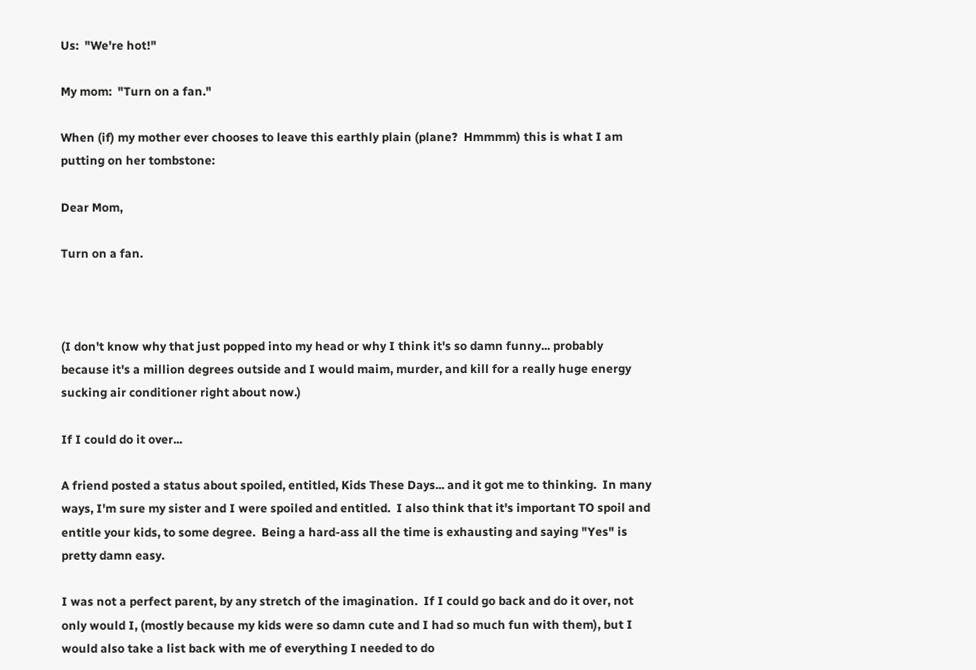Us:  "We're hot!"

My mom:  "Turn on a fan."

When (if) my mother ever chooses to leave this earthly plain (plane?  Hmmmm) this is what I am putting on her tombstone:

Dear Mom,

Turn on a fan.



(I don't know why that just popped into my head or why I think it's so damn funny... probably because it's a million degrees outside and I would maim, murder, and kill for a really huge energy sucking air conditioner right about now.)

If I could do it over...

A friend posted a status about spoiled, entitled, Kids These Days... and it got me to thinking.  In many ways, I'm sure my sister and I were spoiled and entitled.  I also think that it's important TO spoil and entitle your kids, to some degree.  Being a hard-ass all the time is exhausting and saying "Yes" is pretty damn easy.

I was not a perfect parent, by any stretch of the imagination.  If I could go back and do it over, not only would I, (mostly because my kids were so damn cute and I had so much fun with them), but I would also take a list back with me of everything I needed to do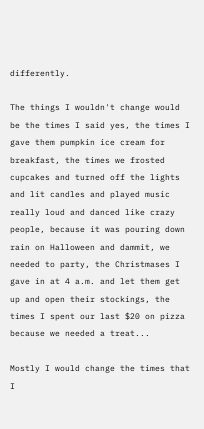differently.

The things I wouldn't change would be the times I said yes, the times I gave them pumpkin ice cream for breakfast, the times we frosted cupcakes and turned off the lights and lit candles and played music really loud and danced like crazy people, because it was pouring down rain on Halloween and dammit, we needed to party, the Christmases I gave in at 4 a.m. and let them get up and open their stockings, the times I spent our last $20 on pizza because we needed a treat...

Mostly I would change the times that I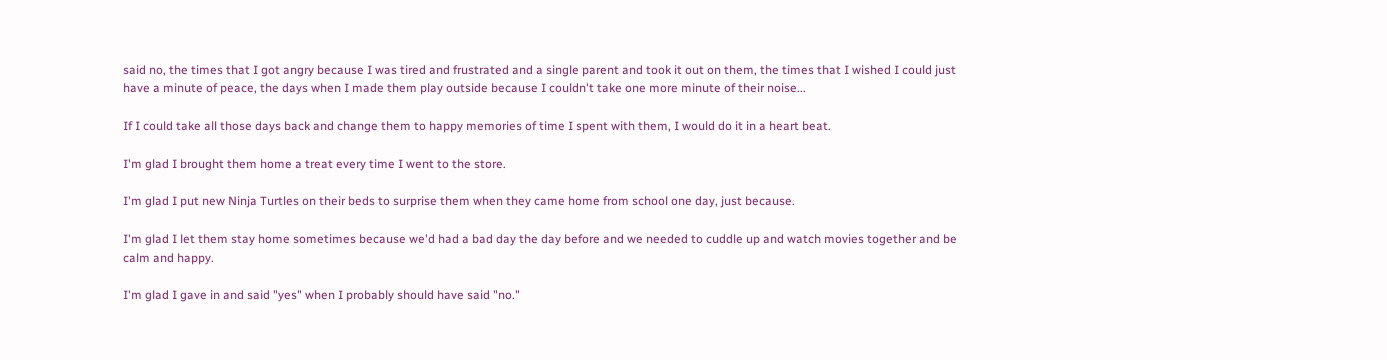said no, the times that I got angry because I was tired and frustrated and a single parent and took it out on them, the times that I wished I could just have a minute of peace, the days when I made them play outside because I couldn't take one more minute of their noise...

If I could take all those days back and change them to happy memories of time I spent with them, I would do it in a heart beat.

I'm glad I brought them home a treat every time I went to the store.

I'm glad I put new Ninja Turtles on their beds to surprise them when they came home from school one day, just because.

I'm glad I let them stay home sometimes because we'd had a bad day the day before and we needed to cuddle up and watch movies together and be calm and happy.

I'm glad I gave in and said "yes" when I probably should have said "no."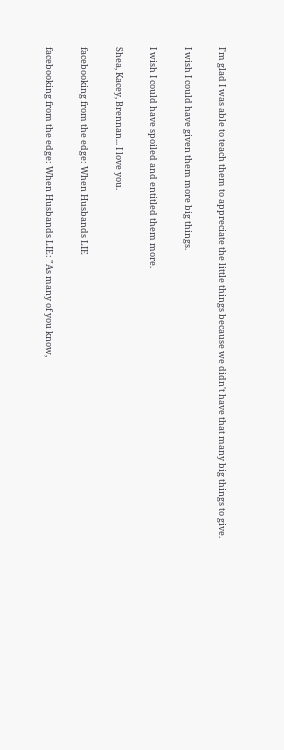I'm glad I was able to teach them to appreciate the little things because we didn't have that many big things to give.

I wish I could have given them more big things.

I wish I could have spoiled and entitled them more.

Shea, Kacey, Brennan... I love you.

facebooking from the edge: When Husbands LIE

facebooking from the edge: When Husbands LIE: "As many of you know,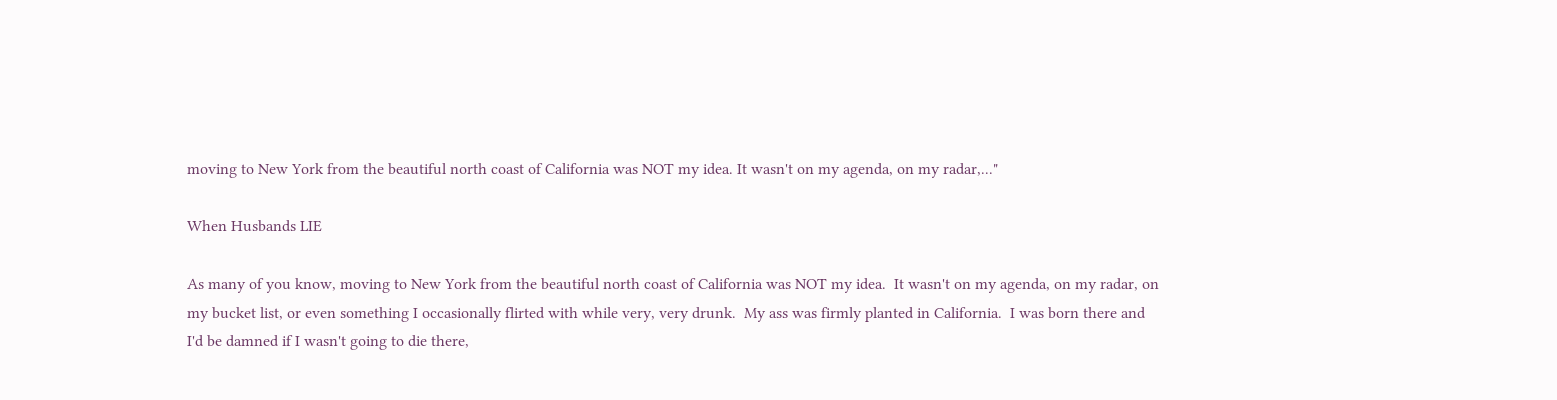moving to New York from the beautiful north coast of California was NOT my idea. It wasn't on my agenda, on my radar,..."

When Husbands LIE

As many of you know, moving to New York from the beautiful north coast of California was NOT my idea.  It wasn't on my agenda, on my radar, on my bucket list, or even something I occasionally flirted with while very, very drunk.  My ass was firmly planted in California.  I was born there and I'd be damned if I wasn't going to die there,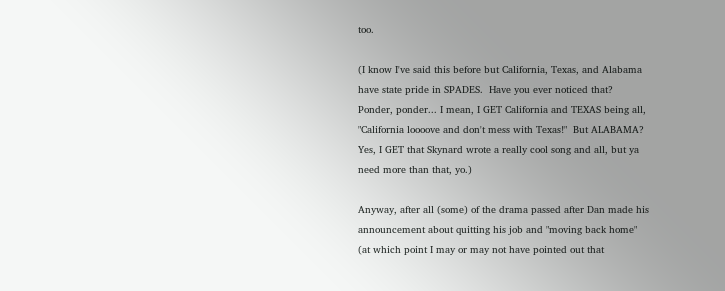too.

(I know I've said this before but California, Texas, and Alabama have state pride in SPADES.  Have you ever noticed that?  Ponder, ponder... I mean, I GET California and TEXAS being all, "California loooove and don't mess with Texas!"  But ALABAMA?  Yes, I GET that Skynard wrote a really cool song and all, but ya need more than that, yo.)

Anyway, after all (some) of the drama passed after Dan made his announcement about quitting his job and "moving back home" (at which point I may or may not have pointed out that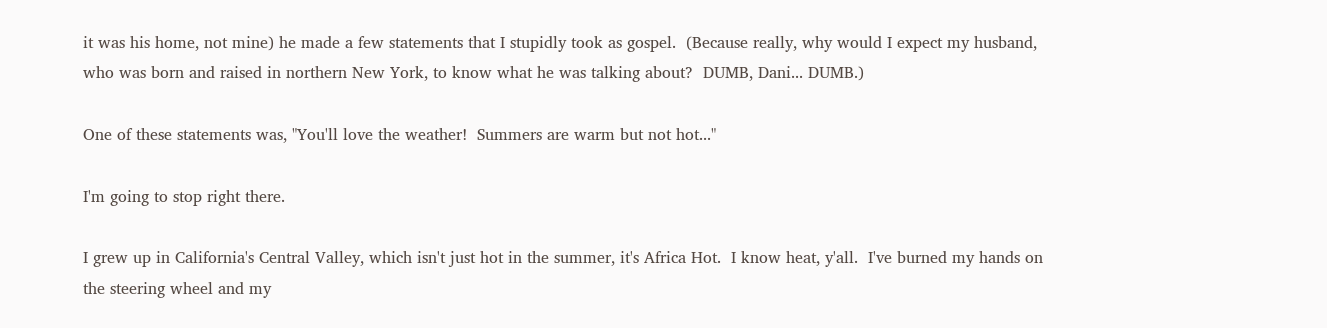it was his home, not mine) he made a few statements that I stupidly took as gospel.  (Because really, why would I expect my husband, who was born and raised in northern New York, to know what he was talking about?  DUMB, Dani... DUMB.)

One of these statements was, "You'll love the weather!  Summers are warm but not hot..."

I'm going to stop right there.

I grew up in California's Central Valley, which isn't just hot in the summer, it's Africa Hot.  I know heat, y'all.  I've burned my hands on the steering wheel and my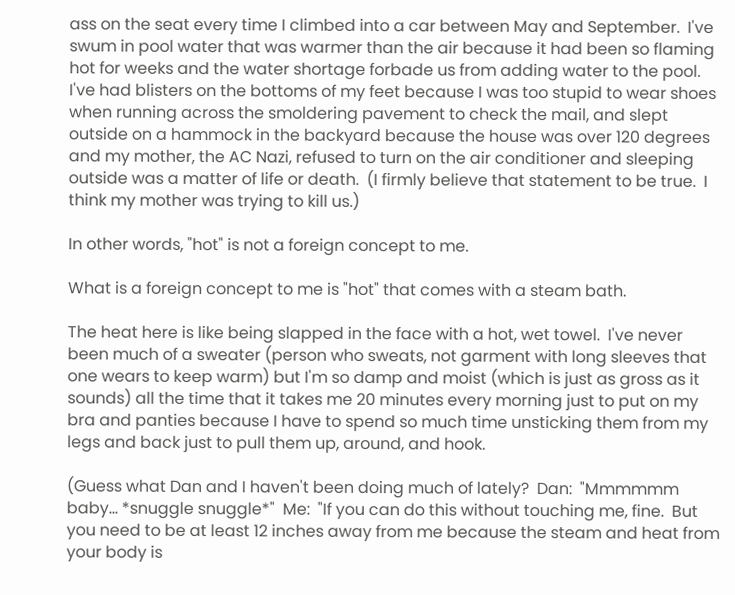ass on the seat every time I climbed into a car between May and September.  I've swum in pool water that was warmer than the air because it had been so flaming hot for weeks and the water shortage forbade us from adding water to the pool.  I've had blisters on the bottoms of my feet because I was too stupid to wear shoes when running across the smoldering pavement to check the mail, and slept outside on a hammock in the backyard because the house was over 120 degrees and my mother, the AC Nazi, refused to turn on the air conditioner and sleeping outside was a matter of life or death.  (I firmly believe that statement to be true.  I think my mother was trying to kill us.)

In other words, "hot" is not a foreign concept to me.

What is a foreign concept to me is "hot" that comes with a steam bath.

The heat here is like being slapped in the face with a hot, wet towel.  I've never been much of a sweater (person who sweats, not garment with long sleeves that one wears to keep warm) but I'm so damp and moist (which is just as gross as it sounds) all the time that it takes me 20 minutes every morning just to put on my bra and panties because I have to spend so much time unsticking them from my legs and back just to pull them up, around, and hook.

(Guess what Dan and I haven't been doing much of lately?  Dan:  "Mmmmmm baby... *snuggle snuggle*"  Me:  "If you can do this without touching me, fine.  But you need to be at least 12 inches away from me because the steam and heat from your body is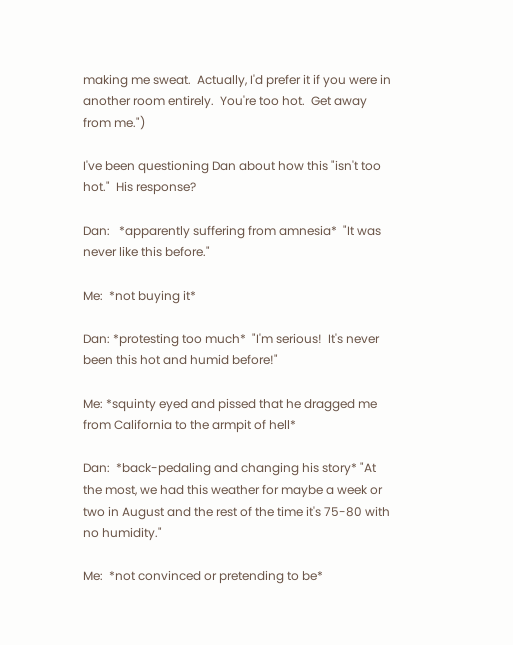making me sweat.  Actually, I'd prefer it if you were in another room entirely.  You're too hot.  Get away from me.")

I've been questioning Dan about how this "isn't too hot."  His response?

Dan:   *apparently suffering from amnesia*  "It was never like this before."

Me:  *not buying it*

Dan: *protesting too much*  "I'm serious!  It's never been this hot and humid before!"

Me: *squinty eyed and pissed that he dragged me from California to the armpit of hell*

Dan:  *back-pedaling and changing his story* "At the most, we had this weather for maybe a week or two in August and the rest of the time it's 75-80 with no humidity."

Me:  *not convinced or pretending to be*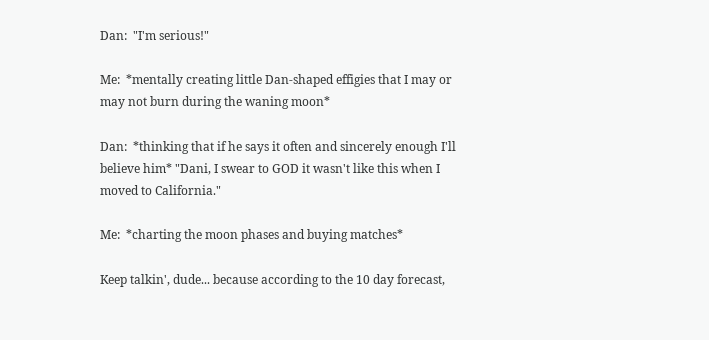Dan:  "I'm serious!"

Me:  *mentally creating little Dan-shaped effigies that I may or may not burn during the waning moon*

Dan:  *thinking that if he says it often and sincerely enough I'll believe him* "Dani, I swear to GOD it wasn't like this when I moved to California."

Me:  *charting the moon phases and buying matches*

Keep talkin', dude... because according to the 10 day forecast,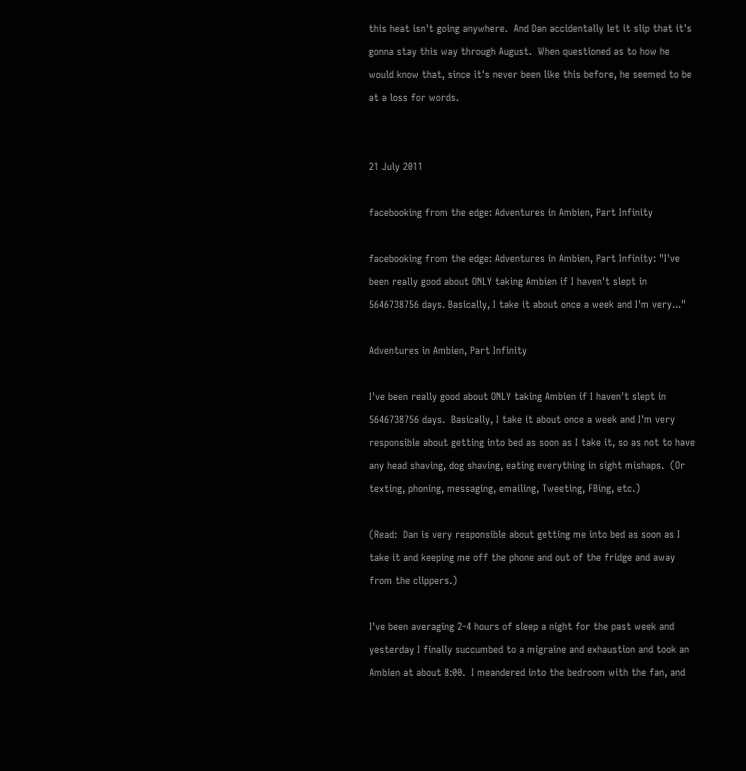this heat isn't going anywhere.  And Dan accidentally let it slip that it's gonna stay this way through August.  When questioned as to how he would know that, since it's never been like this before, he seemed to be at a loss for words.


21 July 2011

facebooking from the edge: Adventures in Ambien, Part Infinity

facebooking from the edge: Adventures in Ambien, Part Infinity: "I've been really good about ONLY taking Ambien if I haven't slept in 5646738756 days. Basically, I take it about once a week and I'm very..."

Adventures in Ambien, Part Infinity

I've been really good about ONLY taking Ambien if I haven't slept in 5646738756 days.  Basically, I take it about once a week and I'm very responsible about getting into bed as soon as I take it, so as not to have any head shaving, dog shaving, eating everything in sight mishaps.  (Or texting, phoning, messaging, emailing, Tweeting, FBing, etc.)

(Read:  Dan is very responsible about getting me into bed as soon as I take it and keeping me off the phone and out of the fridge and away from the clippers.)

I've been averaging 2-4 hours of sleep a night for the past week and yesterday I finally succumbed to a migraine and exhaustion and took an Ambien at about 8:00.  I meandered into the bedroom with the fan, and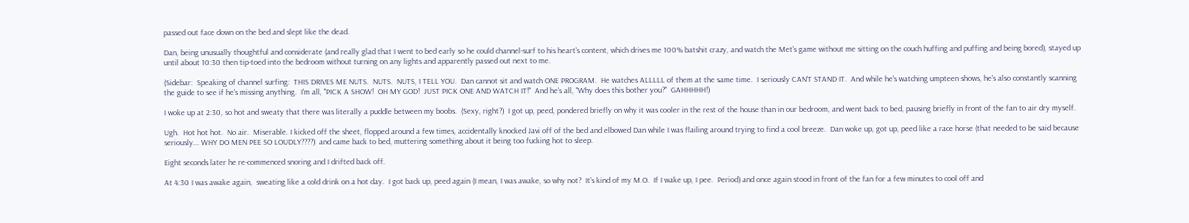passed out face down on the bed and slept like the dead.

Dan, being unusually thoughtful and considerate (and really glad that I went to bed early so he could channel-surf to his heart's content, which drives me 100% batshit crazy, and watch the Met's game without me sitting on the couch huffing and puffing and being bored), stayed up until about 10:30 then tip-toed into the bedroom without turning on any lights and apparently passed out next to me.

(Sidebar:  Speaking of channel surfing:  THIS DRIVES ME NUTS.  NUTS.  NUTS, I TELL YOU.  Dan cannot sit and watch ONE PROGRAM.  He watches ALLLLL of them at the same time.  I seriously CAN'T STAND IT.  And while he's watching umpteen shows, he's also constantly scanning the guide to see if he's missing anything.  I'm all, "PICK A SHOW!  OH MY GOD!  JUST PICK ONE AND WATCH IT!"  And he's all, "Why does this bother you?"  GAHHHHH!)

I woke up at 2:30, so hot and sweaty that there was literally a puddle between my boobs.  (Sexy, right?)  I got up, peed, pondered briefly on why it was cooler in the rest of the house than in our bedroom, and went back to bed, pausing briefly in front of the fan to air dry myself.

Ugh.  Hot hot hot.  No air.  Miserable. I kicked off the sheet, flopped around a few times, accidentally knocked Javi off of the bed and elbowed Dan while I was flailing around trying to find a cool breeze.  Dan woke up, got up, peed like a race horse (that needed to be said because seriously... WHY DO MEN PEE SO LOUDLY????)  and came back to bed, muttering something about it being too fucking hot to sleep.

Eight seconds later he re-commenced snoring and I drifted back off.

At 4:30 I was awake again,  sweating like a cold drink on a hot day.  I got back up, peed again (I mean, I was awake, so why not?  It's kind of my M.O.  If I wake up, I pee.  Period) and once again stood in front of the fan for a few minutes to cool off and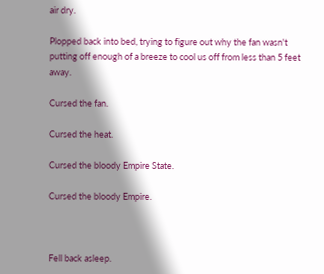air dry.

Plopped back into bed, trying to figure out why the fan wasn't putting off enough of a breeze to cool us off from less than 5 feet away.

Cursed the fan.

Cursed the heat.

Cursed the bloody Empire State.

Cursed the bloody Empire.



Fell back asleep.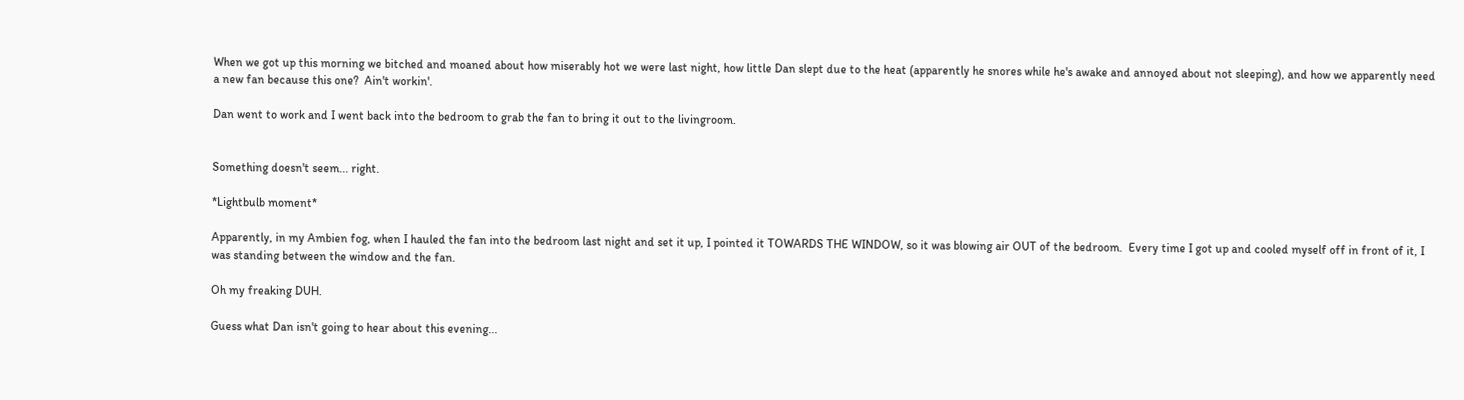When we got up this morning we bitched and moaned about how miserably hot we were last night, how little Dan slept due to the heat (apparently he snores while he's awake and annoyed about not sleeping), and how we apparently need a new fan because this one?  Ain't workin'.

Dan went to work and I went back into the bedroom to grab the fan to bring it out to the livingroom.


Something doesn't seem... right.

*Lightbulb moment*

Apparently, in my Ambien fog, when I hauled the fan into the bedroom last night and set it up, I pointed it TOWARDS THE WINDOW, so it was blowing air OUT of the bedroom.  Every time I got up and cooled myself off in front of it, I was standing between the window and the fan.

Oh my freaking DUH.

Guess what Dan isn't going to hear about this evening...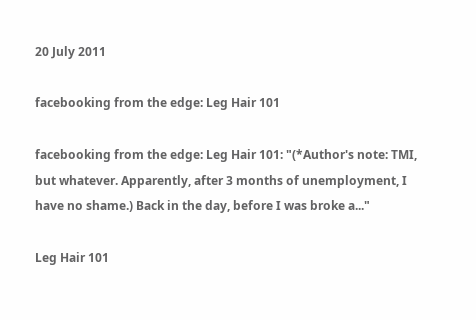20 July 2011

facebooking from the edge: Leg Hair 101

facebooking from the edge: Leg Hair 101: "(*Author's note: TMI, but whatever. Apparently, after 3 months of unemployment, I have no shame.) Back in the day, before I was broke a..."

Leg Hair 101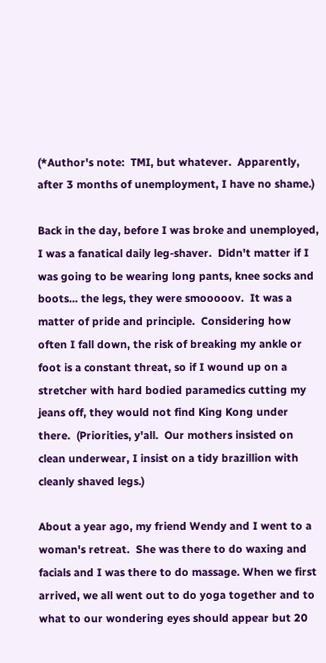(*Author's note:  TMI, but whatever.  Apparently, after 3 months of unemployment, I have no shame.)

Back in the day, before I was broke and unemployed, I was a fanatical daily leg-shaver.  Didn't matter if I was going to be wearing long pants, knee socks and boots... the legs, they were smooooov.  It was a matter of pride and principle.  Considering how often I fall down, the risk of breaking my ankle or foot is a constant threat, so if I wound up on a stretcher with hard bodied paramedics cutting my jeans off, they would not find King Kong under there.  (Priorities, y'all.  Our mothers insisted on clean underwear, I insist on a tidy brazillion with cleanly shaved legs.)

About a year ago, my friend Wendy and I went to a woman's retreat.  She was there to do waxing and facials and I was there to do massage. When we first arrived, we all went out to do yoga together and to what to our wondering eyes should appear but 20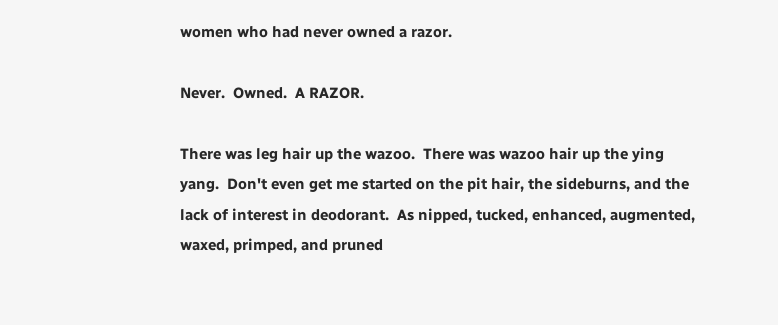women who had never owned a razor.

Never.  Owned.  A RAZOR.

There was leg hair up the wazoo.  There was wazoo hair up the ying yang.  Don't even get me started on the pit hair, the sideburns, and the lack of interest in deodorant.  As nipped, tucked, enhanced, augmented, waxed, primped, and pruned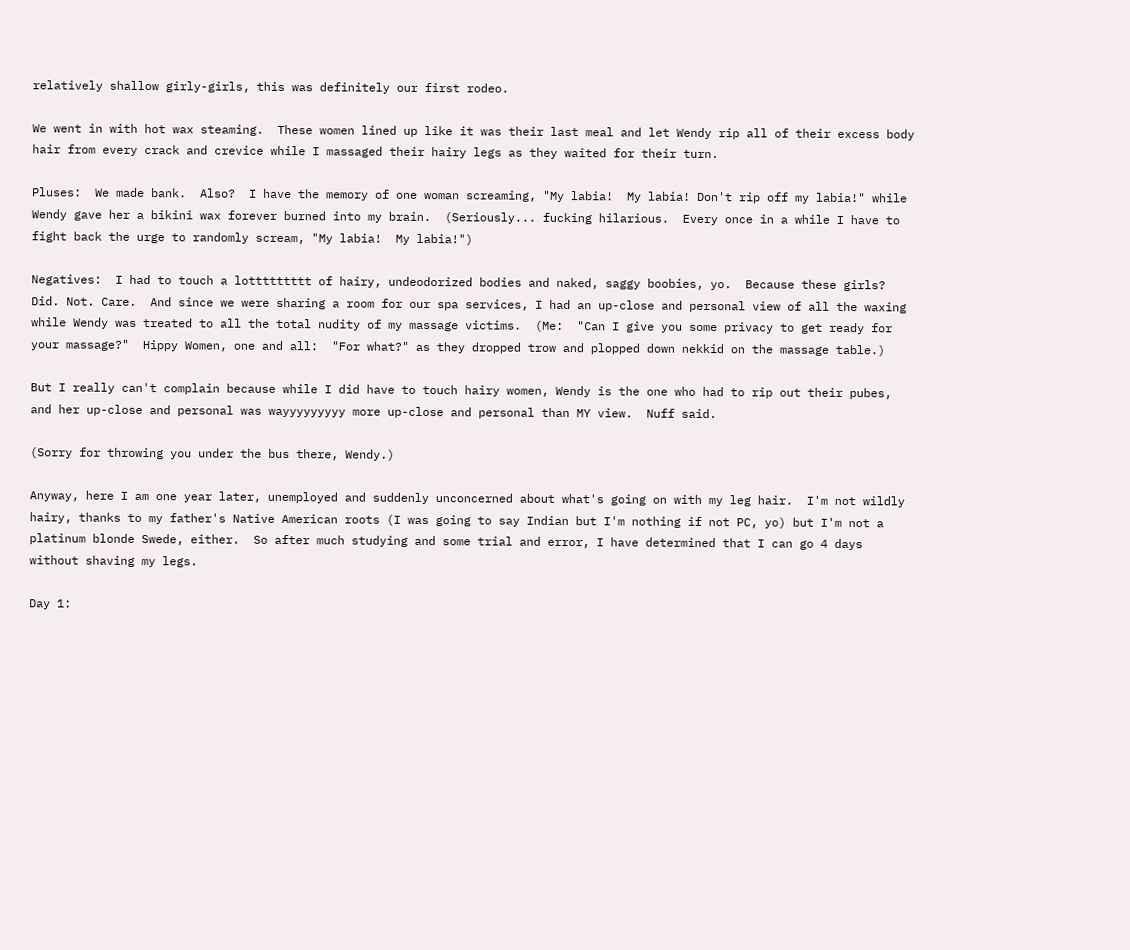relatively shallow girly-girls, this was definitely our first rodeo.

We went in with hot wax steaming.  These women lined up like it was their last meal and let Wendy rip all of their excess body hair from every crack and crevice while I massaged their hairy legs as they waited for their turn.

Pluses:  We made bank.  Also?  I have the memory of one woman screaming, "My labia!  My labia! Don't rip off my labia!" while Wendy gave her a bikini wax forever burned into my brain.  (Seriously... fucking hilarious.  Every once in a while I have to fight back the urge to randomly scream, "My labia!  My labia!")

Negatives:  I had to touch a lottttttttt of hairy, undeodorized bodies and naked, saggy boobies, yo.  Because these girls?  Did. Not. Care.  And since we were sharing a room for our spa services, I had an up-close and personal view of all the waxing while Wendy was treated to all the total nudity of my massage victims.  (Me:  "Can I give you some privacy to get ready for your massage?"  Hippy Women, one and all:  "For what?" as they dropped trow and plopped down nekkid on the massage table.)

But I really can't complain because while I did have to touch hairy women, Wendy is the one who had to rip out their pubes, and her up-close and personal was wayyyyyyyyy more up-close and personal than MY view.  Nuff said.

(Sorry for throwing you under the bus there, Wendy.)

Anyway, here I am one year later, unemployed and suddenly unconcerned about what's going on with my leg hair.  I'm not wildly hairy, thanks to my father's Native American roots (I was going to say Indian but I'm nothing if not PC, yo) but I'm not a platinum blonde Swede, either.  So after much studying and some trial and error, I have determined that I can go 4 days without shaving my legs.

Day 1: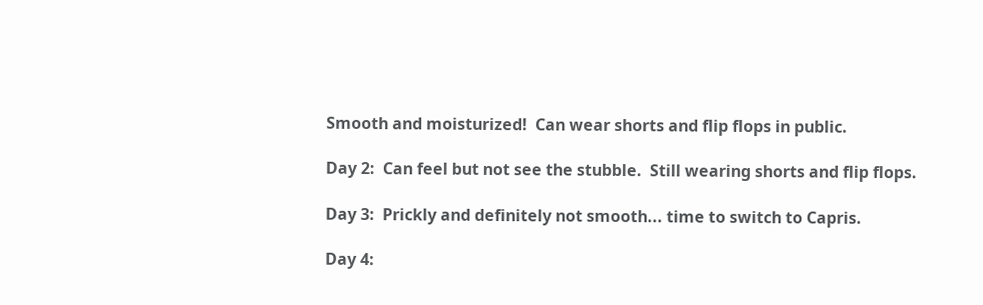Smooth and moisturized!  Can wear shorts and flip flops in public.

Day 2:  Can feel but not see the stubble.  Still wearing shorts and flip flops.

Day 3:  Prickly and definitely not smooth... time to switch to Capris.

Day 4: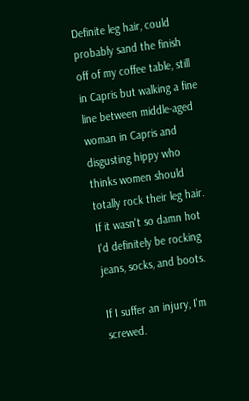Definite leg hair, could probably sand the finish off of my coffee table, still in Capris but walking a fine line between middle-aged woman in Capris and disgusting hippy who thinks women should totally rock their leg hair.  If it wasn't so damn hot I'd definitely be rocking jeans, socks, and boots.

If I suffer an injury, I'm screwed.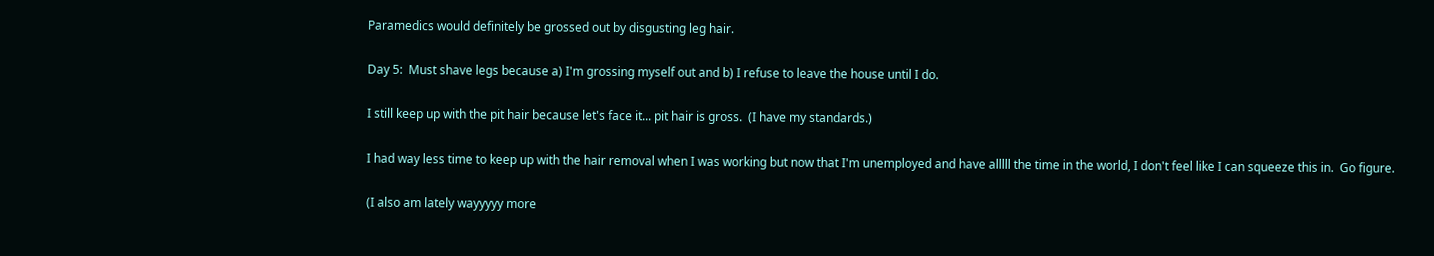Paramedics would definitely be grossed out by disgusting leg hair.

Day 5:  Must shave legs because a) I'm grossing myself out and b) I refuse to leave the house until I do.

I still keep up with the pit hair because let's face it... pit hair is gross.  (I have my standards.)

I had way less time to keep up with the hair removal when I was working but now that I'm unemployed and have alllll the time in the world, I don't feel like I can squeeze this in.  Go figure.

(I also am lately wayyyyy more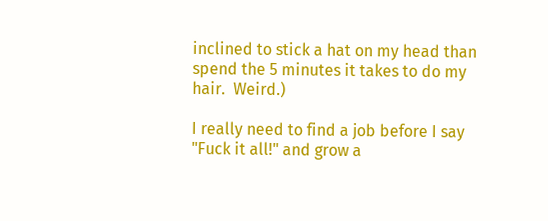inclined to stick a hat on my head than spend the 5 minutes it takes to do my hair.  Weird.)

I really need to find a job before I say "Fuck it all!" and grow a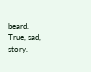beard.  True, sad, story.